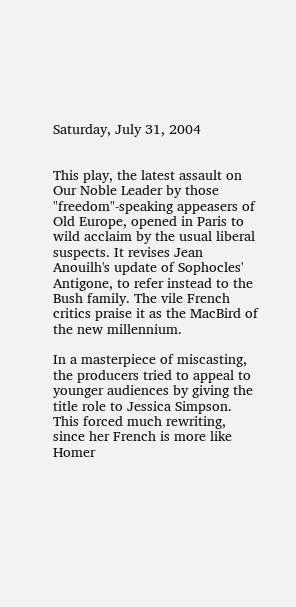Saturday, July 31, 2004


This play, the latest assault on Our Noble Leader by those "freedom"-speaking appeasers of Old Europe, opened in Paris to wild acclaim by the usual liberal suspects. It revises Jean Anouilh's update of Sophocles' Antigone, to refer instead to the Bush family. The vile French critics praise it as the MacBird of the new millennium.

In a masterpiece of miscasting, the producers tried to appeal to younger audiences by giving the title role to Jessica Simpson. This forced much rewriting, since her French is more like Homer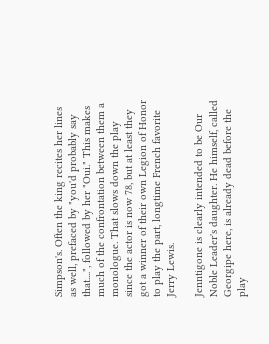Simpson's. Often the king recites her lines as well, prefaced by "you'd probably say that....", followed by her "Oui." This makes much of the confrontation between them a monologue. That slows down the play since the actor is now 78, but at least they got a winner of their own Legion of Honor to play the part, longtime French favorite Jerry Lewis.

Jenntigone is clearly intended to be Our Noble Leader's daughter. He himself, called Georgipe here, is already dead before the play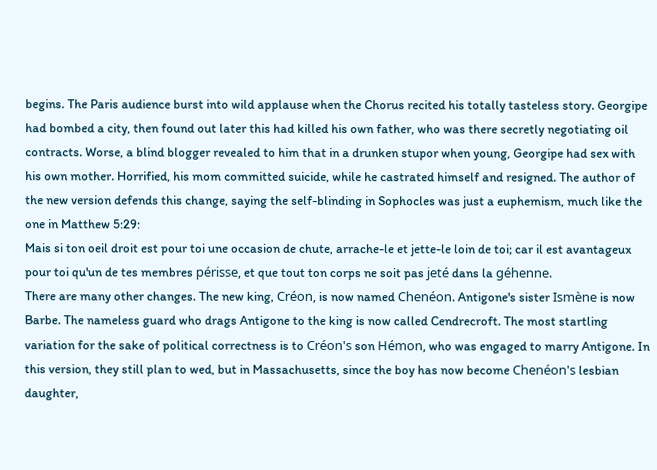begins. The Paris audience burst into wild applause when the Chorus recited his totally tasteless story. Georgipe had bombed a city, then found out later this had killed his own father, who was there secretly negotiating oil contracts. Worse, a blind blogger revealed to him that in a drunken stupor when young, Georgipe had sex with his own mother. Horrified, his mom committed suicide, while he castrated himself and resigned. The author of the new version defends this change, saying the self-blinding in Sophocles was just a euphemism, much like the one in Matthew 5:29:
Mais si ton oeil droit est pour toi une occasion de chute, arrache-le et jette-le loin de toi; car il est avantageux pour toi qu'un de tes membres périsse, et que tout ton corps ne soit pas jeté dans la géhenne.
There are many other changes. The new king, Créon, is now named Chenéon. Antigone's sister Ismène is now Barbe. The nameless guard who drags Antigone to the king is now called Cendrecroft. The most startling variation for the sake of political correctness is to Créon's son Hémon, who was engaged to marry Antigone. In this version, they still plan to wed, but in Massachusetts, since the boy has now become Chenéon's lesbian daughter,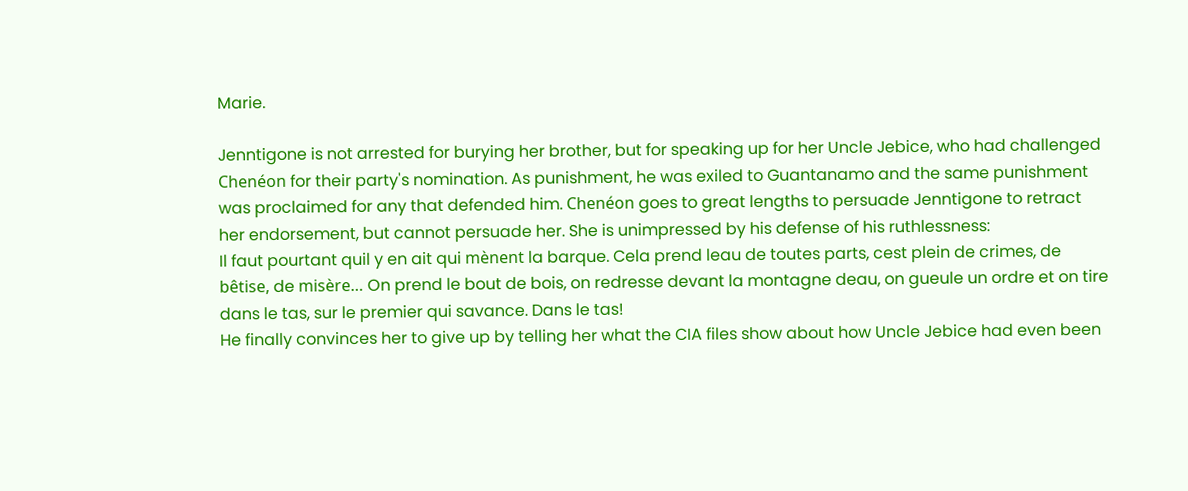Marie.

Jenntigone is not arrested for burying her brother, but for speaking up for her Uncle Jebice, who had challenged Chenéon for their party's nomination. As punishment, he was exiled to Guantanamo and the same punishment was proclaimed for any that defended him. Chenéon goes to great lengths to persuade Jenntigone to retract her endorsement, but cannot persuade her. She is unimpressed by his defense of his ruthlessness:
Il faut pourtant quil y en ait qui mènent la barque. Cela prend leau de toutes parts, cest plein de crimes, de bêtise, de misère… On prend le bout de bois, on redresse devant la montagne deau, on gueule un ordre et on tire dans le tas, sur le premier qui savance. Dans le tas!
He finally convinces her to give up by telling her what the CIA files show about how Uncle Jebice had even been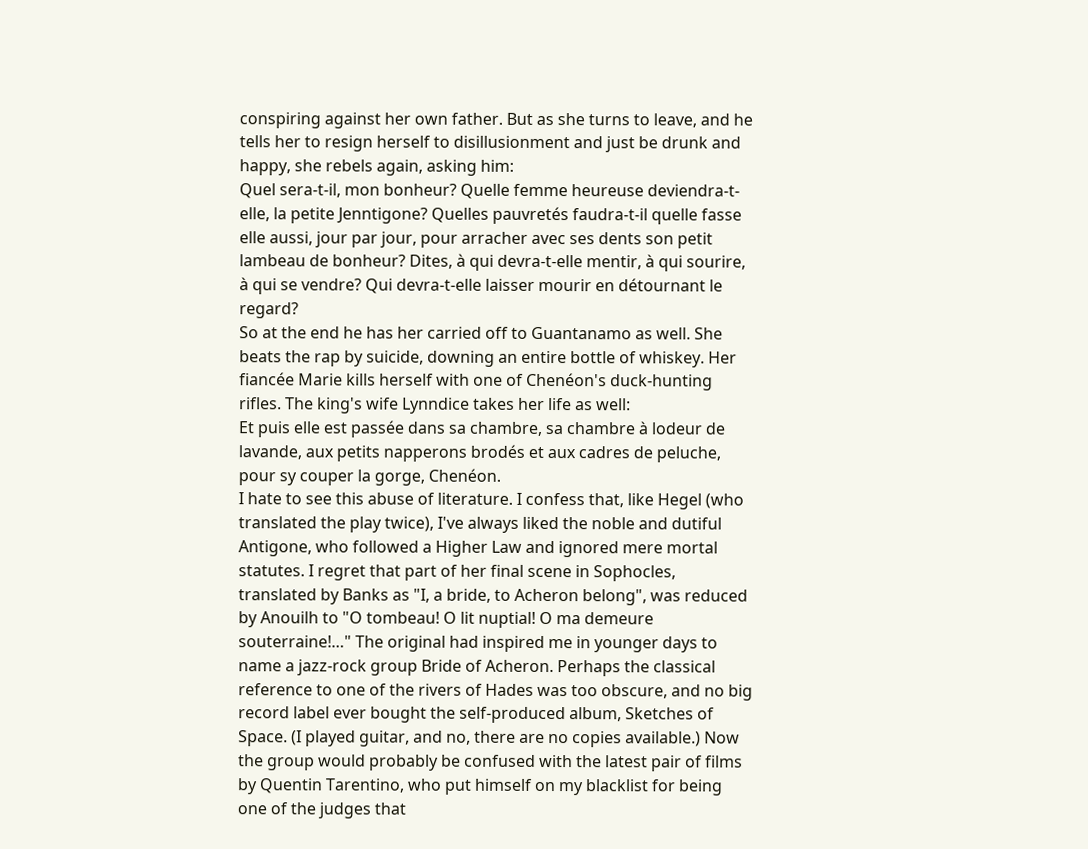conspiring against her own father. But as she turns to leave, and he tells her to resign herself to disillusionment and just be drunk and happy, she rebels again, asking him:
Quel sera-t-il, mon bonheur? Quelle femme heureuse deviendra-t-elle, la petite Jenntigone? Quelles pauvretés faudra-t-il quelle fasse elle aussi, jour par jour, pour arracher avec ses dents son petit lambeau de bonheur? Dites, à qui devra-t-elle mentir, à qui sourire, à qui se vendre? Qui devra-t-elle laisser mourir en détournant le regard?
So at the end he has her carried off to Guantanamo as well. She beats the rap by suicide, downing an entire bottle of whiskey. Her fiancée Marie kills herself with one of Chenéon's duck-hunting rifles. The king's wife Lynndice takes her life as well:
Et puis elle est passée dans sa chambre, sa chambre à lodeur de lavande, aux petits napperons brodés et aux cadres de peluche, pour sy couper la gorge, Chenéon.
I hate to see this abuse of literature. I confess that, like Hegel (who translated the play twice), I've always liked the noble and dutiful Antigone, who followed a Higher Law and ignored mere mortal statutes. I regret that part of her final scene in Sophocles, translated by Banks as "I, a bride, to Acheron belong", was reduced by Anouilh to "O tombeau! O lit nuptial! O ma demeure souterraine!…" The original had inspired me in younger days to name a jazz-rock group Bride of Acheron. Perhaps the classical reference to one of the rivers of Hades was too obscure, and no big record label ever bought the self-produced album, Sketches of Space. (I played guitar, and no, there are no copies available.) Now the group would probably be confused with the latest pair of films by Quentin Tarentino, who put himself on my blacklist for being one of the judges that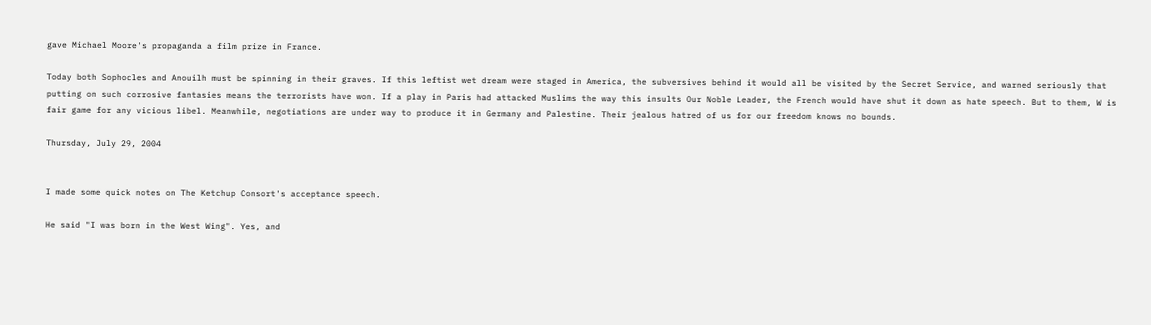gave Michael Moore's propaganda a film prize in France.

Today both Sophocles and Anouilh must be spinning in their graves. If this leftist wet dream were staged in America, the subversives behind it would all be visited by the Secret Service, and warned seriously that putting on such corrosive fantasies means the terrorists have won. If a play in Paris had attacked Muslims the way this insults Our Noble Leader, the French would have shut it down as hate speech. But to them, W is fair game for any vicious libel. Meanwhile, negotiations are under way to produce it in Germany and Palestine. Their jealous hatred of us for our freedom knows no bounds.

Thursday, July 29, 2004


I made some quick notes on The Ketchup Consort's acceptance speech.

He said "I was born in the West Wing". Yes, and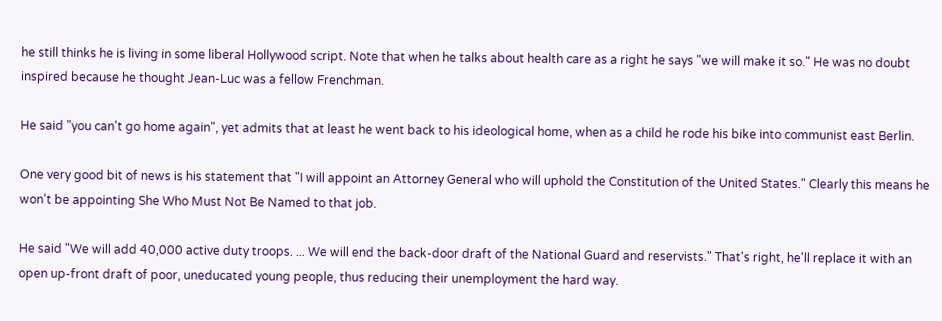he still thinks he is living in some liberal Hollywood script. Note that when he talks about health care as a right he says "we will make it so." He was no doubt inspired because he thought Jean-Luc was a fellow Frenchman.

He said "you can't go home again", yet admits that at least he went back to his ideological home, when as a child he rode his bike into communist east Berlin.

One very good bit of news is his statement that "I will appoint an Attorney General who will uphold the Constitution of the United States." Clearly this means he won't be appointing She Who Must Not Be Named to that job.

He said "We will add 40,000 active duty troops. ... We will end the back-door draft of the National Guard and reservists." That's right, he'll replace it with an open up-front draft of poor, uneducated young people, thus reducing their unemployment the hard way.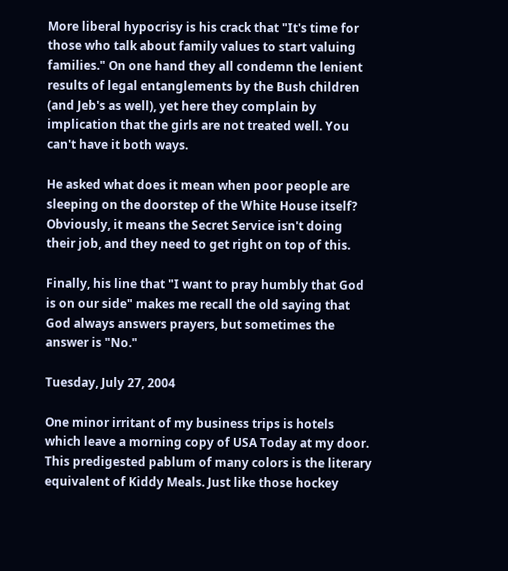More liberal hypocrisy is his crack that "It's time for those who talk about family values to start valuing families." On one hand they all condemn the lenient results of legal entanglements by the Bush children (and Jeb's as well), yet here they complain by implication that the girls are not treated well. You can't have it both ways.

He asked what does it mean when poor people are sleeping on the doorstep of the White House itself? Obviously, it means the Secret Service isn't doing their job, and they need to get right on top of this.

Finally, his line that "I want to pray humbly that God is on our side" makes me recall the old saying that God always answers prayers, but sometimes the answer is "No."

Tuesday, July 27, 2004

One minor irritant of my business trips is hotels which leave a morning copy of USA Today at my door. This predigested pablum of many colors is the literary equivalent of Kiddy Meals. Just like those hockey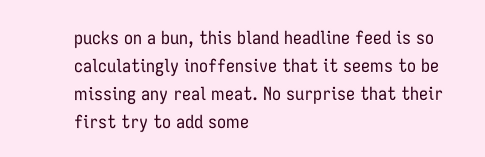pucks on a bun, this bland headline feed is so calculatingly inoffensive that it seems to be missing any real meat. No surprise that their first try to add some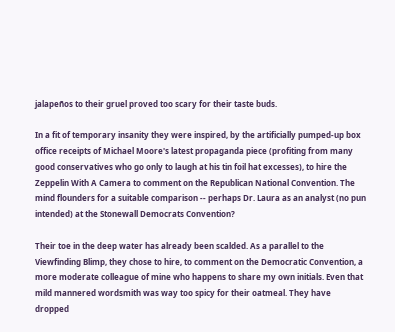jalapeños to their gruel proved too scary for their taste buds.

In a fit of temporary insanity they were inspired, by the artificially pumped-up box office receipts of Michael Moore's latest propaganda piece (profiting from many good conservatives who go only to laugh at his tin foil hat excesses), to hire the Zeppelin With A Camera to comment on the Republican National Convention. The mind flounders for a suitable comparison -- perhaps Dr. Laura as an analyst (no pun intended) at the Stonewall Democrats Convention?

Their toe in the deep water has already been scalded. As a parallel to the Viewfinding Blimp, they chose to hire, to comment on the Democratic Convention, a more moderate colleague of mine who happens to share my own initials. Even that mild mannered wordsmith was way too spicy for their oatmeal. They have dropped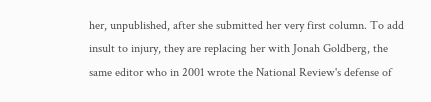her, unpublished, after she submitted her very first column. To add insult to injury, they are replacing her with Jonah Goldberg, the same editor who in 2001 wrote the National Review's defense of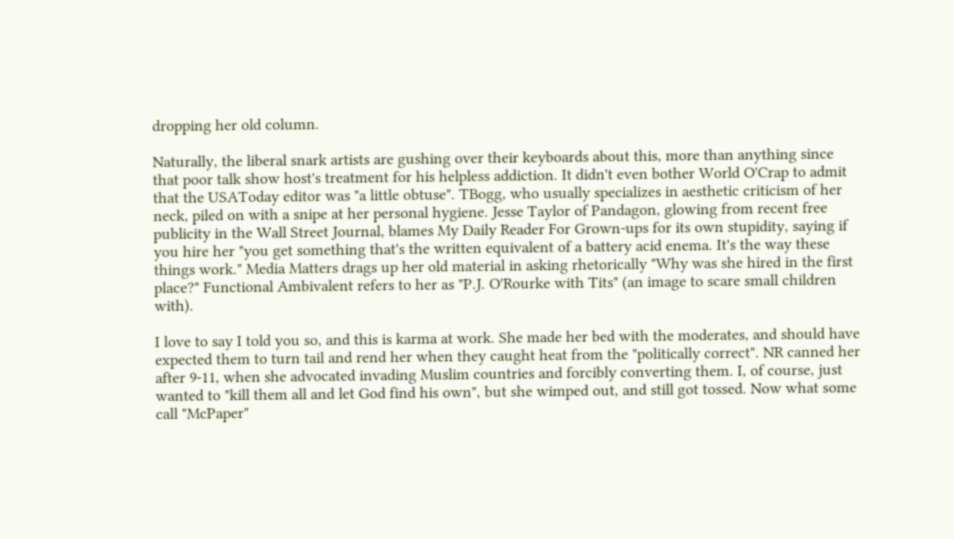dropping her old column.

Naturally, the liberal snark artists are gushing over their keyboards about this, more than anything since that poor talk show host's treatment for his helpless addiction. It didn't even bother World O'Crap to admit that the USAToday editor was "a little obtuse". TBogg, who usually specializes in aesthetic criticism of her neck, piled on with a snipe at her personal hygiene. Jesse Taylor of Pandagon, glowing from recent free publicity in the Wall Street Journal, blames My Daily Reader For Grown-ups for its own stupidity, saying if you hire her "you get something that's the written equivalent of a battery acid enema. It's the way these things work." Media Matters drags up her old material in asking rhetorically "Why was she hired in the first place?" Functional Ambivalent refers to her as "P.J. O'Rourke with Tits" (an image to scare small children with).

I love to say I told you so, and this is karma at work. She made her bed with the moderates, and should have expected them to turn tail and rend her when they caught heat from the "politically correct". NR canned her after 9-11, when she advocated invading Muslim countries and forcibly converting them. I, of course, just wanted to "kill them all and let God find his own", but she wimped out, and still got tossed. Now what some call "McPaper"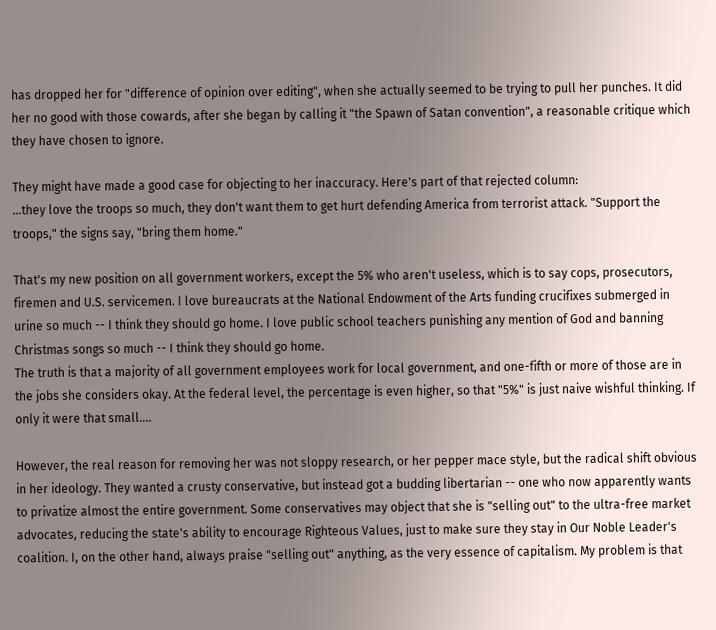has dropped her for "difference of opinion over editing", when she actually seemed to be trying to pull her punches. It did her no good with those cowards, after she began by calling it "the Spawn of Satan convention", a reasonable critique which they have chosen to ignore.

They might have made a good case for objecting to her inaccuracy. Here's part of that rejected column:
...they love the troops so much, they don't want them to get hurt defending America from terrorist attack. "Support the troops," the signs say, "bring them home."

That's my new position on all government workers, except the 5% who aren't useless, which is to say cops, prosecutors, firemen and U.S. servicemen. I love bureaucrats at the National Endowment of the Arts funding crucifixes submerged in urine so much -- I think they should go home. I love public school teachers punishing any mention of God and banning Christmas songs so much -- I think they should go home.
The truth is that a majority of all government employees work for local government, and one-fifth or more of those are in the jobs she considers okay. At the federal level, the percentage is even higher, so that "5%" is just naive wishful thinking. If only it were that small....

However, the real reason for removing her was not sloppy research, or her pepper mace style, but the radical shift obvious in her ideology. They wanted a crusty conservative, but instead got a budding libertarian -- one who now apparently wants to privatize almost the entire government. Some conservatives may object that she is "selling out" to the ultra-free market advocates, reducing the state's ability to encourage Righteous Values, just to make sure they stay in Our Noble Leader's coalition. I, on the other hand, always praise "selling out" anything, as the very essence of capitalism. My problem is that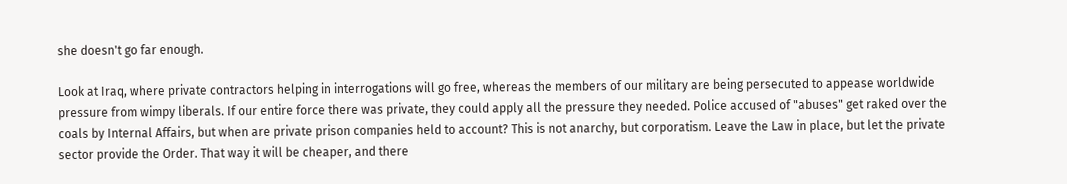she doesn't go far enough.

Look at Iraq, where private contractors helping in interrogations will go free, whereas the members of our military are being persecuted to appease worldwide pressure from wimpy liberals. If our entire force there was private, they could apply all the pressure they needed. Police accused of "abuses" get raked over the coals by Internal Affairs, but when are private prison companies held to account? This is not anarchy, but corporatism. Leave the Law in place, but let the private sector provide the Order. That way it will be cheaper, and there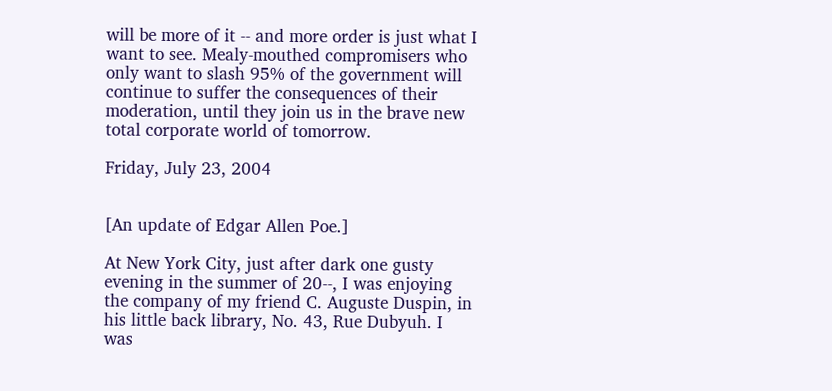will be more of it -- and more order is just what I want to see. Mealy-mouthed compromisers who only want to slash 95% of the government will continue to suffer the consequences of their moderation, until they join us in the brave new total corporate world of tomorrow.

Friday, July 23, 2004


[An update of Edgar Allen Poe.]

At New York City, just after dark one gusty evening in the summer of 20--, I was enjoying the company of my friend C. Auguste Duspin, in his little back library, No. 43, Rue Dubyuh. I was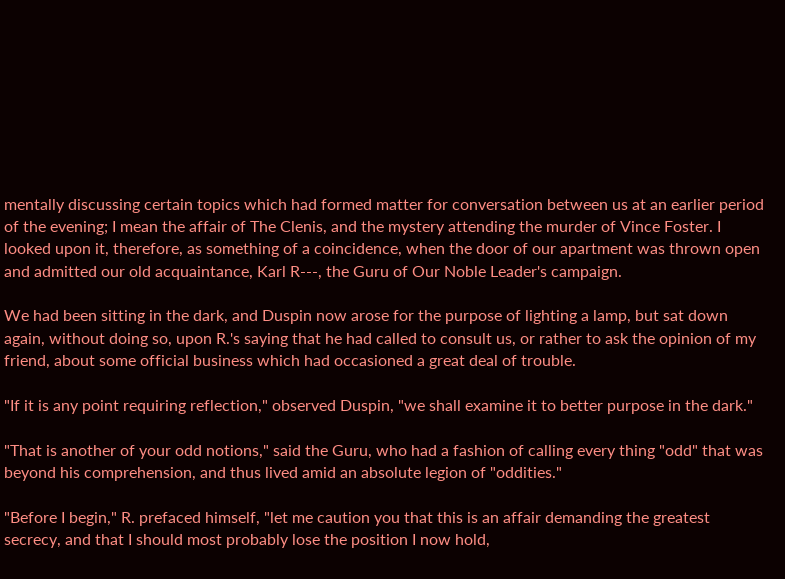mentally discussing certain topics which had formed matter for conversation between us at an earlier period of the evening; I mean the affair of The Clenis, and the mystery attending the murder of Vince Foster. I looked upon it, therefore, as something of a coincidence, when the door of our apartment was thrown open and admitted our old acquaintance, Karl R---, the Guru of Our Noble Leader's campaign.

We had been sitting in the dark, and Duspin now arose for the purpose of lighting a lamp, but sat down again, without doing so, upon R.'s saying that he had called to consult us, or rather to ask the opinion of my friend, about some official business which had occasioned a great deal of trouble.

"If it is any point requiring reflection," observed Duspin, "we shall examine it to better purpose in the dark."

"That is another of your odd notions," said the Guru, who had a fashion of calling every thing "odd" that was beyond his comprehension, and thus lived amid an absolute legion of "oddities."

"Before I begin," R. prefaced himself, "let me caution you that this is an affair demanding the greatest secrecy, and that I should most probably lose the position I now hold,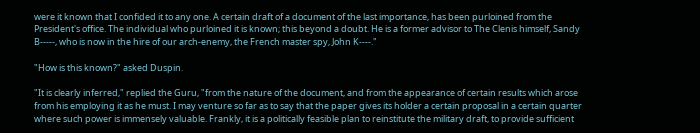were it known that I confided it to any one. A certain draft of a document of the last importance, has been purloined from the President's office. The individual who purloined it is known; this beyond a doubt. He is a former advisor to The Clenis himself, Sandy B-----, who is now in the hire of our arch-enemy, the French master spy, John K----."

"How is this known?" asked Duspin.

"It is clearly inferred," replied the Guru, "from the nature of the document, and from the appearance of certain results which arose from his employing it as he must. I may venture so far as to say that the paper gives its holder a certain proposal in a certain quarter where such power is immensely valuable. Frankly, it is a politically feasible plan to reinstitute the military draft, to provide sufficient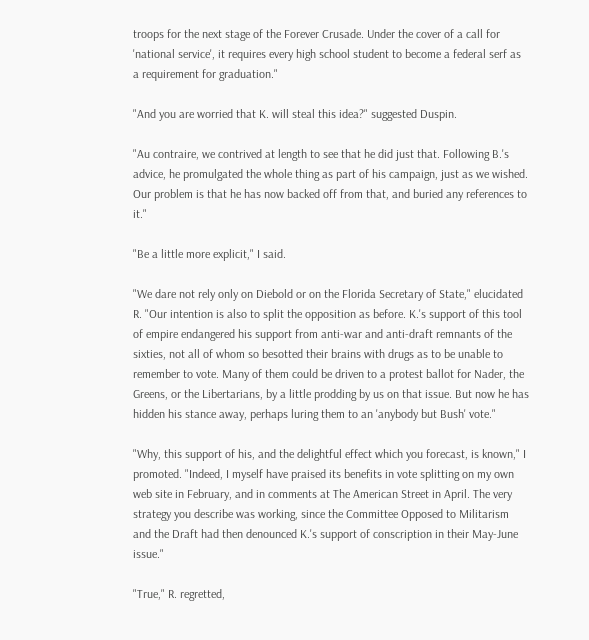troops for the next stage of the Forever Crusade. Under the cover of a call for 'national service', it requires every high school student to become a federal serf as a requirement for graduation."

"And you are worried that K. will steal this idea?" suggested Duspin.

"Au contraire, we contrived at length to see that he did just that. Following B.'s advice, he promulgated the whole thing as part of his campaign, just as we wished. Our problem is that he has now backed off from that, and buried any references to it."

"Be a little more explicit," I said.

"We dare not rely only on Diebold or on the Florida Secretary of State," elucidated R. "Our intention is also to split the opposition as before. K.'s support of this tool of empire endangered his support from anti-war and anti-draft remnants of the sixties, not all of whom so besotted their brains with drugs as to be unable to remember to vote. Many of them could be driven to a protest ballot for Nader, the Greens, or the Libertarians, by a little prodding by us on that issue. But now he has hidden his stance away, perhaps luring them to an 'anybody but Bush' vote."

"Why, this support of his, and the delightful effect which you forecast, is known," I promoted. "Indeed, I myself have praised its benefits in vote splitting on my own web site in February, and in comments at The American Street in April. The very strategy you describe was working, since the Committee Opposed to Militarism and the Draft had then denounced K.'s support of conscription in their May-June issue."

"True," R. regretted,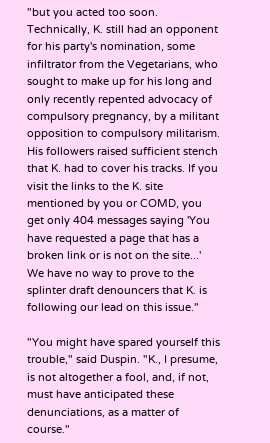"but you acted too soon. Technically, K. still had an opponent for his party's nomination, some infiltrator from the Vegetarians, who sought to make up for his long and only recently repented advocacy of compulsory pregnancy, by a militant opposition to compulsory militarism. His followers raised sufficient stench that K. had to cover his tracks. If you visit the links to the K. site mentioned by you or COMD, you get only 404 messages saying 'You have requested a page that has a broken link or is not on the site...' We have no way to prove to the splinter draft denouncers that K. is following our lead on this issue."

"You might have spared yourself this trouble," said Duspin. "K., I presume, is not altogether a fool, and, if not, must have anticipated these denunciations, as a matter of course."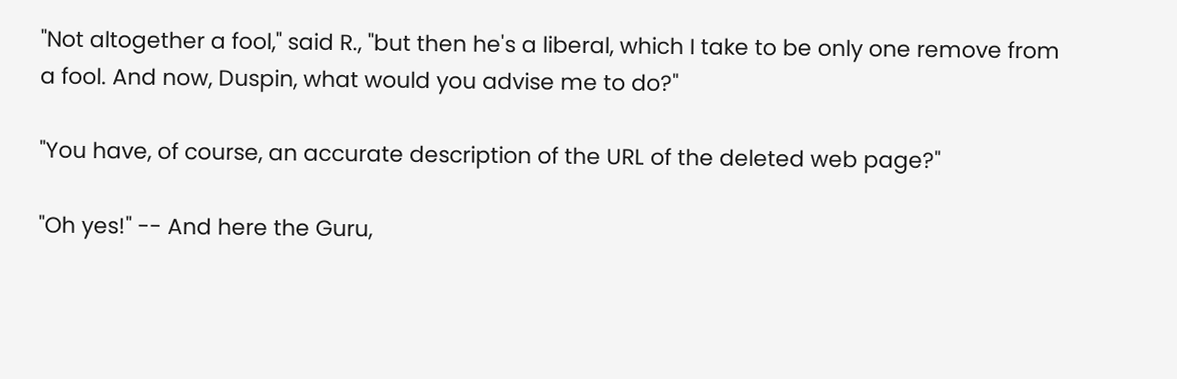"Not altogether a fool," said R., "but then he's a liberal, which I take to be only one remove from a fool. And now, Duspin, what would you advise me to do?"

"You have, of course, an accurate description of the URL of the deleted web page?"

"Oh yes!" -- And here the Guru,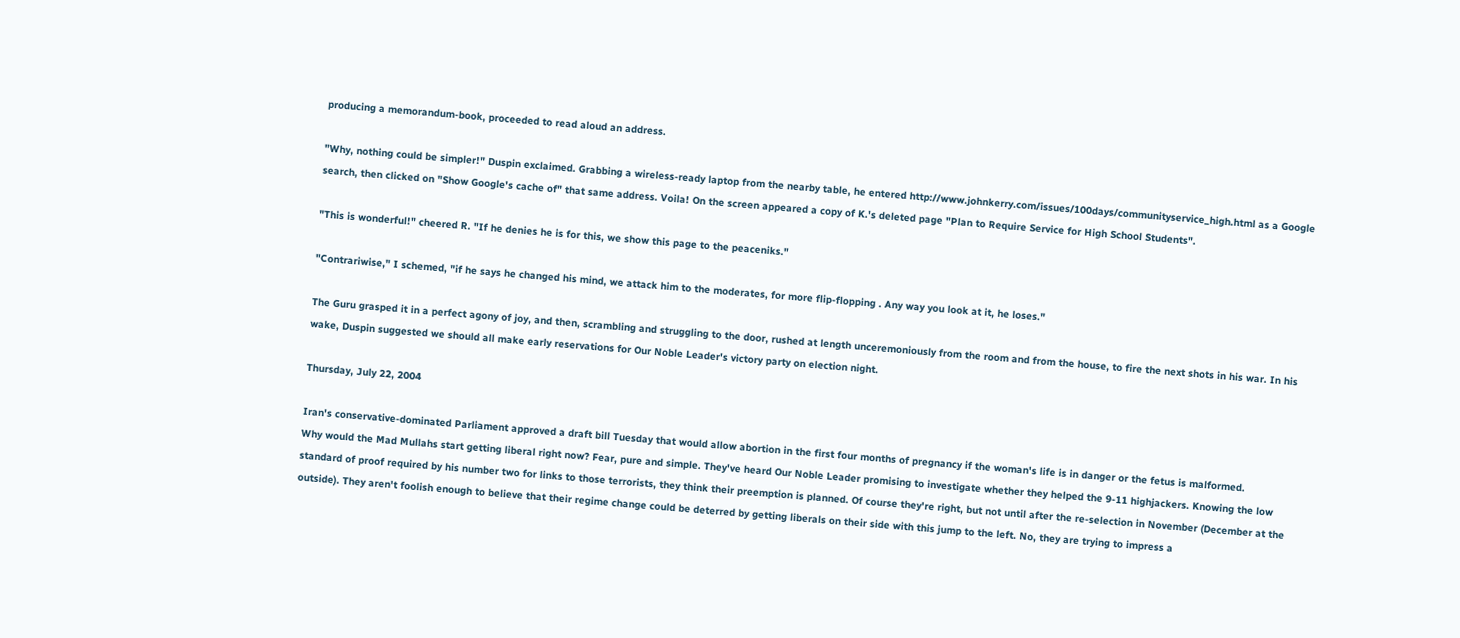producing a memorandum-book, proceeded to read aloud an address.

"Why, nothing could be simpler!" Duspin exclaimed. Grabbing a wireless-ready laptop from the nearby table, he entered http://www.johnkerry.com/issues/100days/communityservice_high.html as a Google search, then clicked on "Show Google's cache of" that same address. Voila! On the screen appeared a copy of K.'s deleted page "Plan to Require Service for High School Students".

"This is wonderful!" cheered R. "If he denies he is for this, we show this page to the peaceniks."

"Contrariwise," I schemed, "if he says he changed his mind, we attack him to the moderates, for more flip-flopping . Any way you look at it, he loses."

The Guru grasped it in a perfect agony of joy, and then, scrambling and struggling to the door, rushed at length unceremoniously from the room and from the house, to fire the next shots in his war. In his wake, Duspin suggested we should all make early reservations for Our Noble Leader's victory party on election night.

Thursday, July 22, 2004

Iran's conservative-dominated Parliament approved a draft bill Tuesday that would allow abortion in the first four months of pregnancy if the woman's life is in danger or the fetus is malformed.
Why would the Mad Mullahs start getting liberal right now? Fear, pure and simple. They've heard Our Noble Leader promising to investigate whether they helped the 9-11 highjackers. Knowing the low standard of proof required by his number two for links to those terrorists, they think their preemption is planned. Of course they're right, but not until after the re-selection in November (December at the outside). They aren't foolish enough to believe that their regime change could be deterred by getting liberals on their side with this jump to the left. No, they are trying to impress a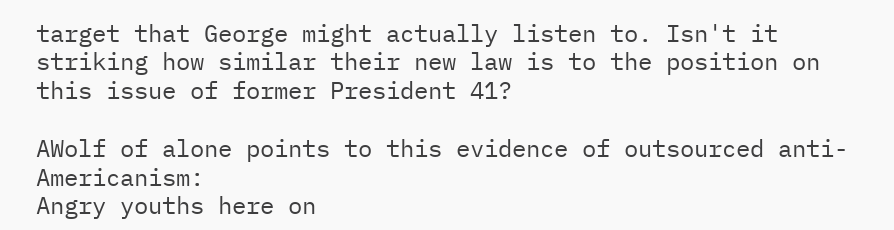target that George might actually listen to. Isn't it striking how similar their new law is to the position on this issue of former President 41?

AWolf of alone points to this evidence of outsourced anti-Americanism:
Angry youths here on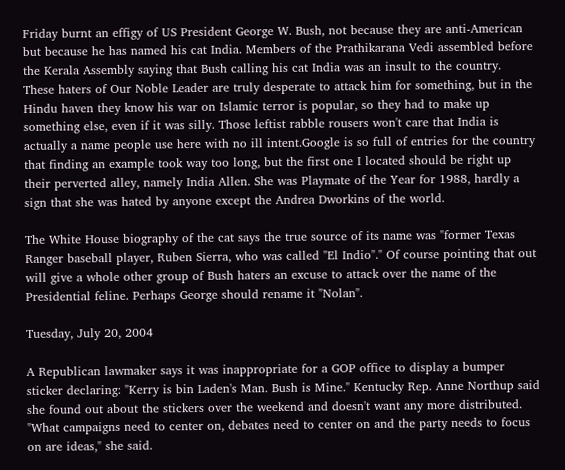Friday burnt an effigy of US President George W. Bush, not because they are anti-American but because he has named his cat India. Members of the Prathikarana Vedi assembled before the Kerala Assembly saying that Bush calling his cat India was an insult to the country.
These haters of Our Noble Leader are truly desperate to attack him for something, but in the Hindu haven they know his war on Islamic terror is popular, so they had to make up something else, even if it was silly. Those leftist rabble rousers won't care that India is actually a name people use here with no ill intent.Google is so full of entries for the country that finding an example took way too long, but the first one I located should be right up their perverted alley, namely India Allen. She was Playmate of the Year for 1988, hardly a sign that she was hated by anyone except the Andrea Dworkins of the world.

The White House biography of the cat says the true source of its name was "former Texas Ranger baseball player, Ruben Sierra, who was called "El Indio"." Of course pointing that out will give a whole other group of Bush haters an excuse to attack over the name of the Presidential feline. Perhaps George should rename it "Nolan".

Tuesday, July 20, 2004

A Republican lawmaker says it was inappropriate for a GOP office to display a bumper sticker declaring: "Kerry is bin Laden's Man. Bush is Mine." Kentucky Rep. Anne Northup said she found out about the stickers over the weekend and doesn't want any more distributed. "What campaigns need to center on, debates need to center on and the party needs to focus on are ideas," she said.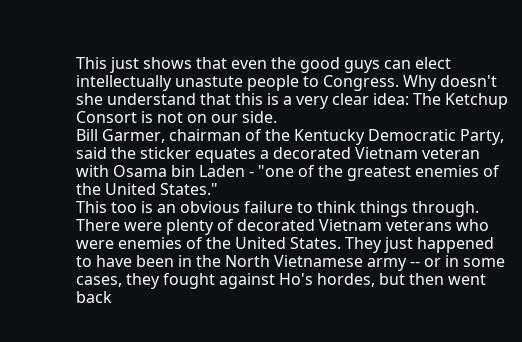This just shows that even the good guys can elect intellectually unastute people to Congress. Why doesn't she understand that this is a very clear idea: The Ketchup Consort is not on our side.
Bill Garmer, chairman of the Kentucky Democratic Party, said the sticker equates a decorated Vietnam veteran with Osama bin Laden - "one of the greatest enemies of the United States."
This too is an obvious failure to think things through. There were plenty of decorated Vietnam veterans who were enemies of the United States. They just happened to have been in the North Vietnamese army -- or in some cases, they fought against Ho's hordes, but then went back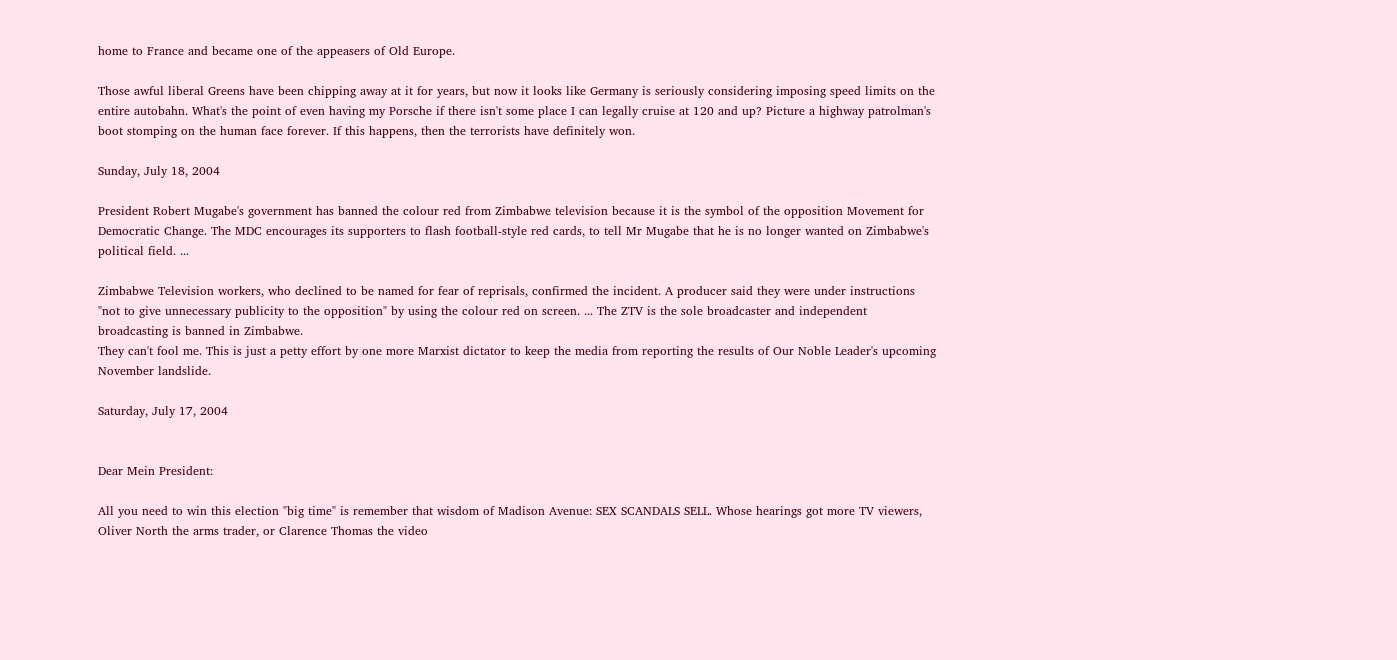home to France and became one of the appeasers of Old Europe.

Those awful liberal Greens have been chipping away at it for years, but now it looks like Germany is seriously considering imposing speed limits on the entire autobahn. What's the point of even having my Porsche if there isn't some place I can legally cruise at 120 and up? Picture a highway patrolman's boot stomping on the human face forever. If this happens, then the terrorists have definitely won.

Sunday, July 18, 2004

President Robert Mugabe's government has banned the colour red from Zimbabwe television because it is the symbol of the opposition Movement for Democratic Change. The MDC encourages its supporters to flash football-style red cards, to tell Mr Mugabe that he is no longer wanted on Zimbabwe's political field. ...

Zimbabwe Television workers, who declined to be named for fear of reprisals, confirmed the incident. A producer said they were under instructions "not to give unnecessary publicity to the opposition" by using the colour red on screen. ... The ZTV is the sole broadcaster and independent broadcasting is banned in Zimbabwe.
They can't fool me. This is just a petty effort by one more Marxist dictator to keep the media from reporting the results of Our Noble Leader's upcoming November landslide.

Saturday, July 17, 2004


Dear Mein President:

All you need to win this election "big time" is remember that wisdom of Madison Avenue: SEX SCANDALS SELL. Whose hearings got more TV viewers, Oliver North the arms trader, or Clarence Thomas the video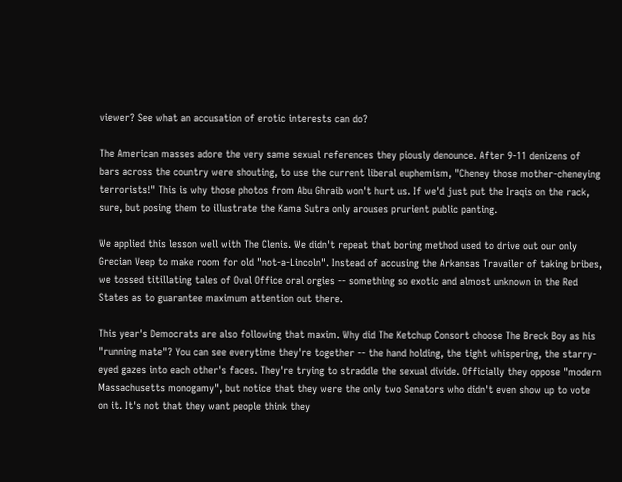viewer? See what an accusation of erotic interests can do?

The American masses adore the very same sexual references they piously denounce. After 9-11 denizens of bars across the country were shouting, to use the current liberal euphemism, "Cheney those mother-cheneying terrorists!" This is why those photos from Abu Ghraib won't hurt us. If we'd just put the Iraqis on the rack, sure, but posing them to illustrate the Kama Sutra only arouses prurient public panting.

We applied this lesson well with The Clenis. We didn't repeat that boring method used to drive out our only Grecian Veep to make room for old "not-a-Lincoln". Instead of accusing the Arkansas Travailer of taking bribes, we tossed titillating tales of Oval Office oral orgies -- something so exotic and almost unknown in the Red States as to guarantee maximum attention out there.

This year's Democrats are also following that maxim. Why did The Ketchup Consort choose The Breck Boy as his "running mate"? You can see everytime they're together -- the hand holding, the tight whispering, the starry-eyed gazes into each other's faces. They're trying to straddle the sexual divide. Officially they oppose "modern Massachusetts monogamy", but notice that they were the only two Senators who didn't even show up to vote on it. It's not that they want people think they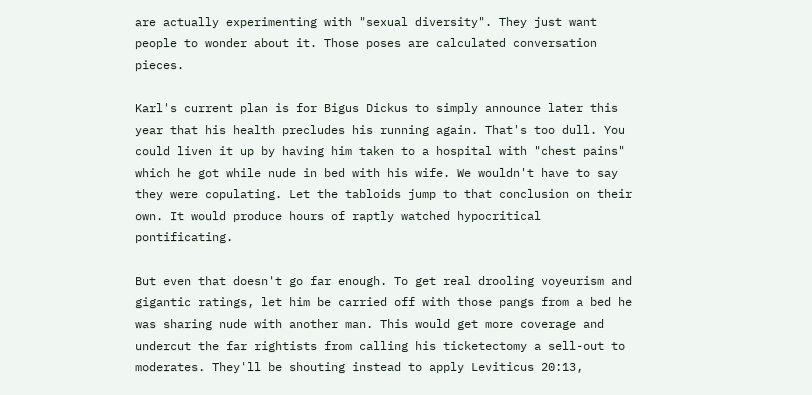are actually experimenting with "sexual diversity". They just want people to wonder about it. Those poses are calculated conversation pieces.

Karl's current plan is for Bigus Dickus to simply announce later this year that his health precludes his running again. That's too dull. You could liven it up by having him taken to a hospital with "chest pains" which he got while nude in bed with his wife. We wouldn't have to say they were copulating. Let the tabloids jump to that conclusion on their own. It would produce hours of raptly watched hypocritical pontificating.

But even that doesn't go far enough. To get real drooling voyeurism and gigantic ratings, let him be carried off with those pangs from a bed he was sharing nude with another man. This would get more coverage and undercut the far rightists from calling his ticketectomy a sell-out to moderates. They'll be shouting instead to apply Leviticus 20:13,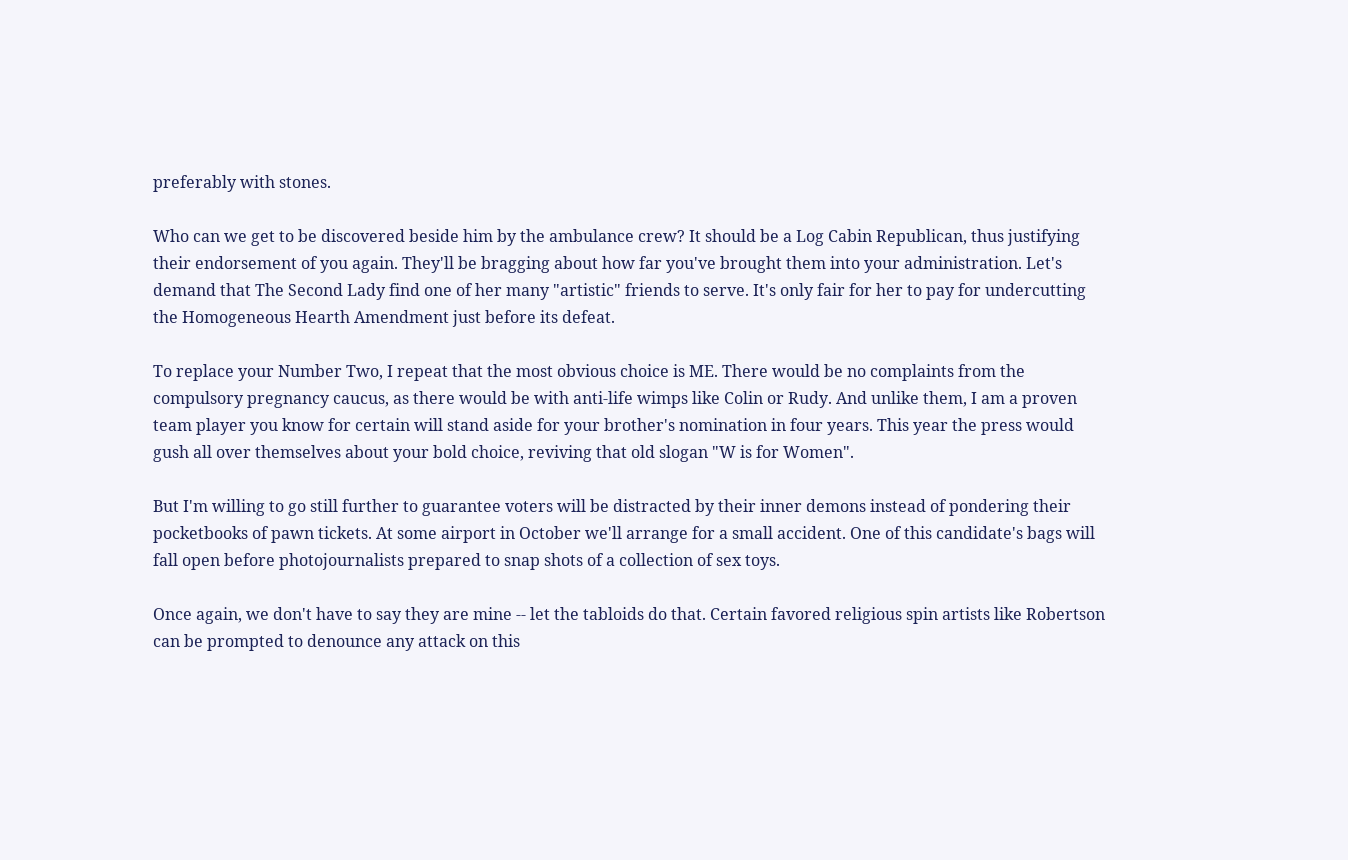preferably with stones.

Who can we get to be discovered beside him by the ambulance crew? It should be a Log Cabin Republican, thus justifying their endorsement of you again. They'll be bragging about how far you've brought them into your administration. Let's demand that The Second Lady find one of her many "artistic" friends to serve. It's only fair for her to pay for undercutting the Homogeneous Hearth Amendment just before its defeat.

To replace your Number Two, I repeat that the most obvious choice is ME. There would be no complaints from the compulsory pregnancy caucus, as there would be with anti-life wimps like Colin or Rudy. And unlike them, I am a proven team player you know for certain will stand aside for your brother's nomination in four years. This year the press would gush all over themselves about your bold choice, reviving that old slogan "W is for Women".

But I'm willing to go still further to guarantee voters will be distracted by their inner demons instead of pondering their pocketbooks of pawn tickets. At some airport in October we'll arrange for a small accident. One of this candidate's bags will fall open before photojournalists prepared to snap shots of a collection of sex toys.

Once again, we don't have to say they are mine -- let the tabloids do that. Certain favored religious spin artists like Robertson can be prompted to denounce any attack on this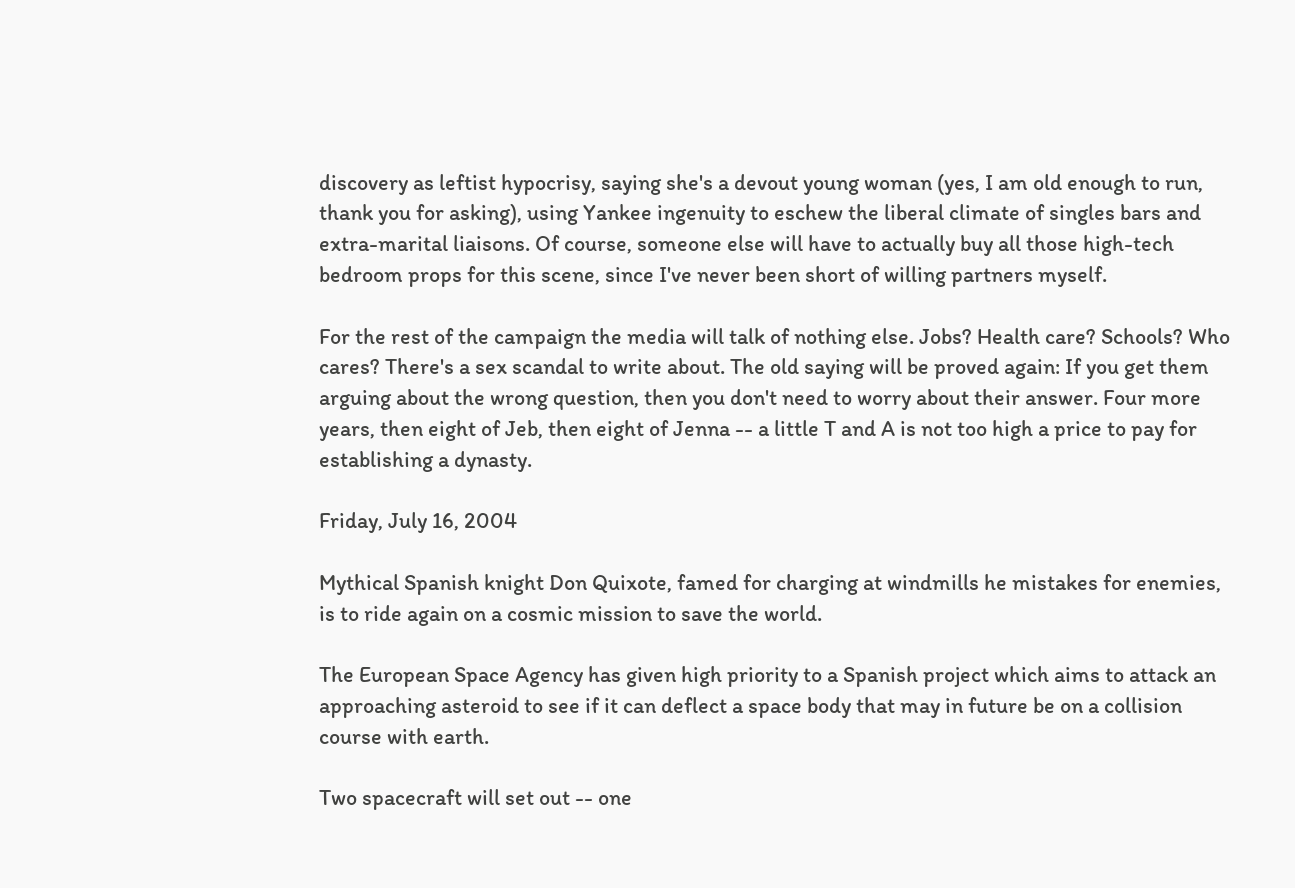discovery as leftist hypocrisy, saying she's a devout young woman (yes, I am old enough to run, thank you for asking), using Yankee ingenuity to eschew the liberal climate of singles bars and extra-marital liaisons. Of course, someone else will have to actually buy all those high-tech bedroom props for this scene, since I've never been short of willing partners myself.

For the rest of the campaign the media will talk of nothing else. Jobs? Health care? Schools? Who cares? There's a sex scandal to write about. The old saying will be proved again: If you get them arguing about the wrong question, then you don't need to worry about their answer. Four more years, then eight of Jeb, then eight of Jenna -- a little T and A is not too high a price to pay for establishing a dynasty.

Friday, July 16, 2004

Mythical Spanish knight Don Quixote, famed for charging at windmills he mistakes for enemies, is to ride again on a cosmic mission to save the world.

The European Space Agency has given high priority to a Spanish project which aims to attack an approaching asteroid to see if it can deflect a space body that may in future be on a collision course with earth.

Two spacecraft will set out -- one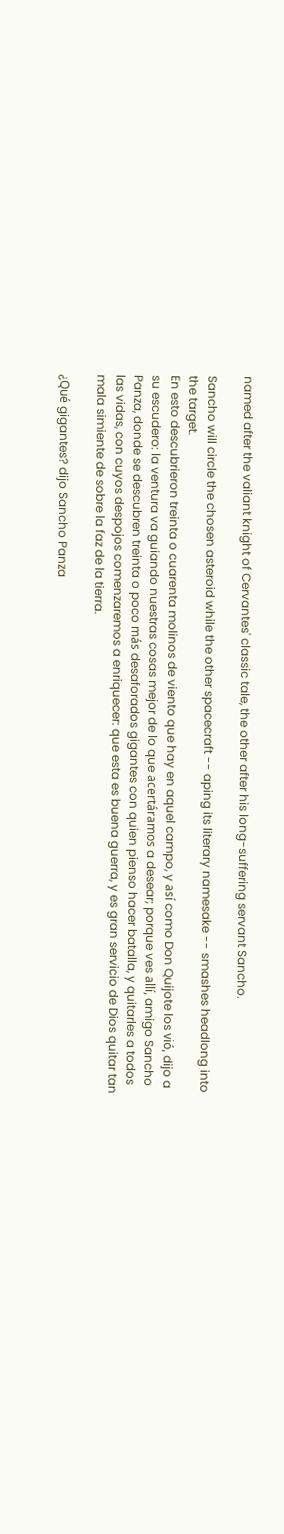named after the valiant knight of Cervantes' classic tale, the other after his long-suffering servant Sancho.

Sancho will circle the chosen asteroid while the other spacecraft -- aping its literary namesake -- smashes headlong into the target.
En esto descubrieron treinta o cuarenta molinos de viento que hay en aquel campo, y así como Don Quijote los vió, dijo a su escudero: la ventura va guiando nuestras cosas mejor de lo que acertáramos a desear; porque ves allí, amigo Sancho Panza, donde se descubren treinta o poco más desaforados gigantes con quien pienso hacer batalla, y quitarles a todos las vidas, con cuyos despojos comenzaremos a enriquecer: que esta es buena guerra, y es gran servicio de Dios quitar tan mala simiente de sobre la faz de la tierra.

¿Qué gigantes? dijo Sancho Panza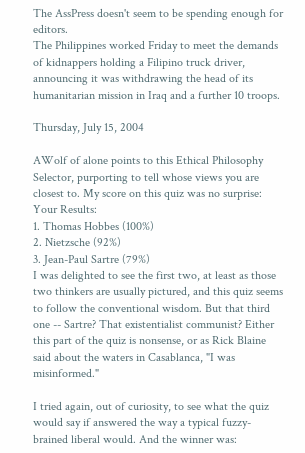The AssPress doesn't seem to be spending enough for editors.
The Philippines worked Friday to meet the demands of kidnappers holding a Filipino truck driver, announcing it was withdrawing the head of its humanitarian mission in Iraq and a further 10 troops.

Thursday, July 15, 2004

AWolf of alone points to this Ethical Philosophy Selector, purporting to tell whose views you are closest to. My score on this quiz was no surprise:
Your Results:
1. Thomas Hobbes (100%)
2. Nietzsche (92%)
3. Jean-Paul Sartre (79%)
I was delighted to see the first two, at least as those two thinkers are usually pictured, and this quiz seems to follow the conventional wisdom. But that third one -- Sartre? That existentialist communist? Either this part of the quiz is nonsense, or as Rick Blaine said about the waters in Casablanca, "I was misinformed."

I tried again, out of curiosity, to see what the quiz would say if answered the way a typical fuzzy-brained liberal would. And the winner was: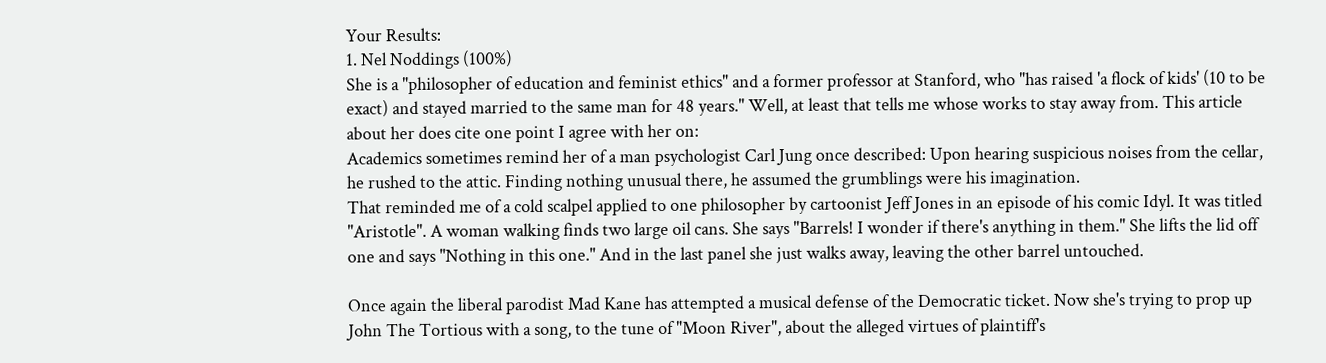Your Results:
1. Nel Noddings (100%)
She is a "philosopher of education and feminist ethics" and a former professor at Stanford, who "has raised 'a flock of kids' (10 to be exact) and stayed married to the same man for 48 years." Well, at least that tells me whose works to stay away from. This article about her does cite one point I agree with her on:
Academics sometimes remind her of a man psychologist Carl Jung once described: Upon hearing suspicious noises from the cellar, he rushed to the attic. Finding nothing unusual there, he assumed the grumblings were his imagination.
That reminded me of a cold scalpel applied to one philosopher by cartoonist Jeff Jones in an episode of his comic Idyl. It was titled "Aristotle". A woman walking finds two large oil cans. She says "Barrels! I wonder if there's anything in them." She lifts the lid off one and says "Nothing in this one." And in the last panel she just walks away, leaving the other barrel untouched.

Once again the liberal parodist Mad Kane has attempted a musical defense of the Democratic ticket. Now she's trying to prop up John The Tortious with a song, to the tune of "Moon River", about the alleged virtues of plaintiff's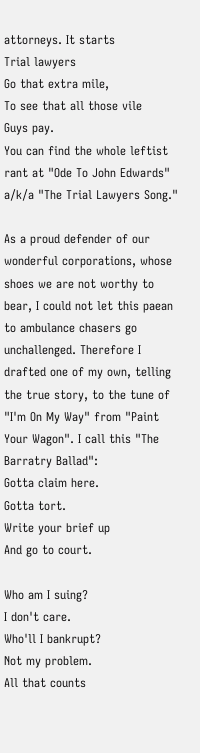attorneys. It starts
Trial lawyers
Go that extra mile,
To see that all those vile
Guys pay.
You can find the whole leftist rant at "Ode To John Edwards" a/k/a "The Trial Lawyers Song."

As a proud defender of our wonderful corporations, whose shoes we are not worthy to bear, I could not let this paean to ambulance chasers go unchallenged. Therefore I drafted one of my own, telling the true story, to the tune of "I'm On My Way" from "Paint Your Wagon". I call this "The Barratry Ballad":
Gotta claim here.
Gotta tort.
Write your brief up
And go to court.

Who am I suing?
I don't care.
Who'll I bankrupt?
Not my problem.
All that counts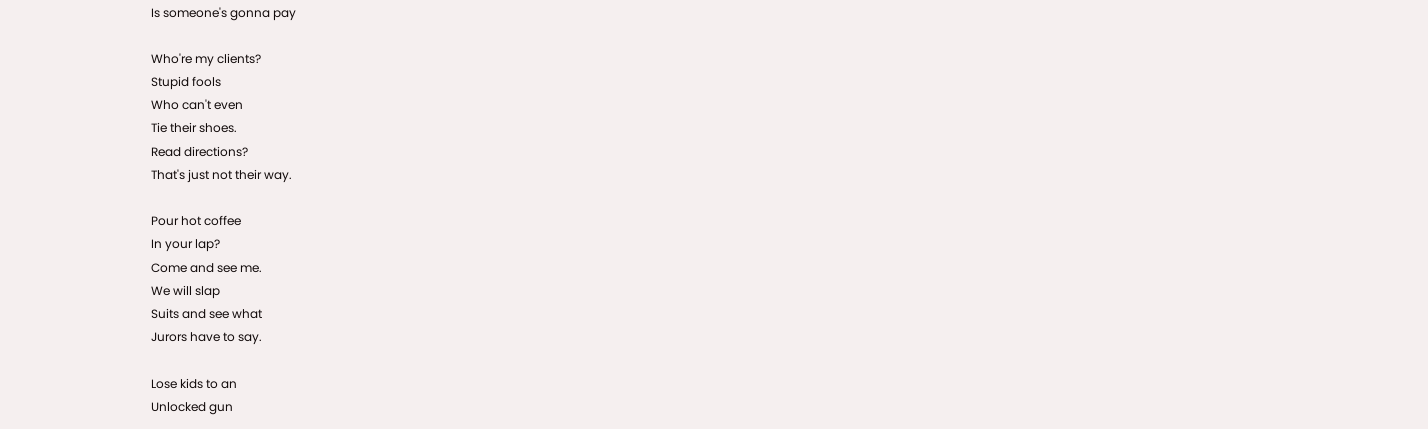Is someone's gonna pay

Who're my clients?
Stupid fools
Who can't even
Tie their shoes.
Read directions?
That's just not their way.

Pour hot coffee
In your lap?
Come and see me.
We will slap
Suits and see what
Jurors have to say.

Lose kids to an
Unlocked gun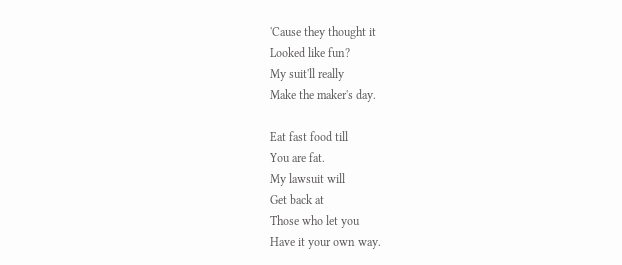'Cause they thought it
Looked like fun?
My suit'll really
Make the maker's day.

Eat fast food till
You are fat.
My lawsuit will
Get back at
Those who let you
Have it your own way.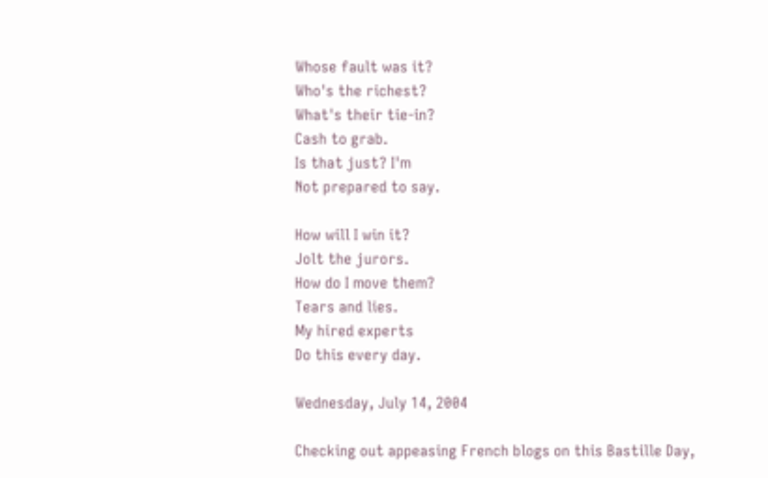Whose fault was it?
Who's the richest?
What's their tie-in?
Cash to grab.
Is that just? I'm
Not prepared to say.

How will I win it?
Jolt the jurors.
How do I move them?
Tears and lies.
My hired experts
Do this every day.

Wednesday, July 14, 2004

Checking out appeasing French blogs on this Bastille Day,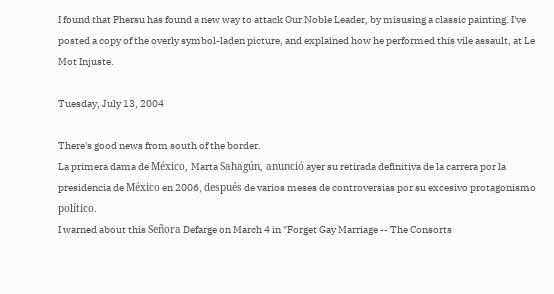I found that Phersu has found a new way to attack Our Noble Leader, by misusing a classic painting. I've posted a copy of the overly symbol-laden picture, and explained how he performed this vile assault, at Le Mot Injuste.

Tuesday, July 13, 2004

There's good news from south of the border.
La primera dama de México, Marta Sahagún, anunció ayer su retirada definitiva de la carrera por la presidencia de México en 2006, después de varios meses de controversias por su excesivo protagonismo político.
I warned about this Señora Defarge on March 4 in "Forget Gay Marriage -- The Consorts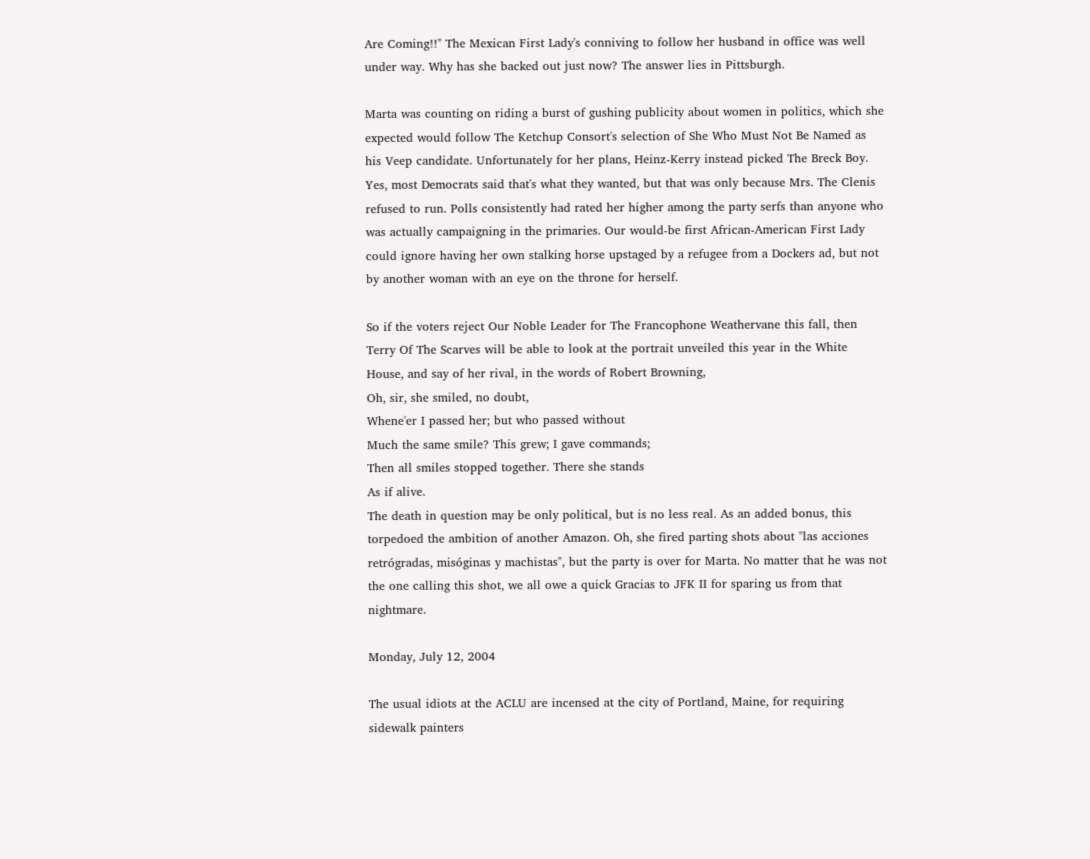Are Coming!!" The Mexican First Lady's conniving to follow her husband in office was well under way. Why has she backed out just now? The answer lies in Pittsburgh.

Marta was counting on riding a burst of gushing publicity about women in politics, which she expected would follow The Ketchup Consort's selection of She Who Must Not Be Named as his Veep candidate. Unfortunately for her plans, Heinz-Kerry instead picked The Breck Boy. Yes, most Democrats said that's what they wanted, but that was only because Mrs. The Clenis refused to run. Polls consistently had rated her higher among the party serfs than anyone who was actually campaigning in the primaries. Our would-be first African-American First Lady could ignore having her own stalking horse upstaged by a refugee from a Dockers ad, but not by another woman with an eye on the throne for herself.

So if the voters reject Our Noble Leader for The Francophone Weathervane this fall, then Terry Of The Scarves will be able to look at the portrait unveiled this year in the White House, and say of her rival, in the words of Robert Browning,
Oh, sir, she smiled, no doubt,
Whene'er I passed her; but who passed without
Much the same smile? This grew; I gave commands;
Then all smiles stopped together. There she stands
As if alive.
The death in question may be only political, but is no less real. As an added bonus, this torpedoed the ambition of another Amazon. Oh, she fired parting shots about "las acciones retrógradas, misóginas y machistas", but the party is over for Marta. No matter that he was not the one calling this shot, we all owe a quick Gracias to JFK II for sparing us from that nightmare.

Monday, July 12, 2004

The usual idiots at the ACLU are incensed at the city of Portland, Maine, for requiring sidewalk painters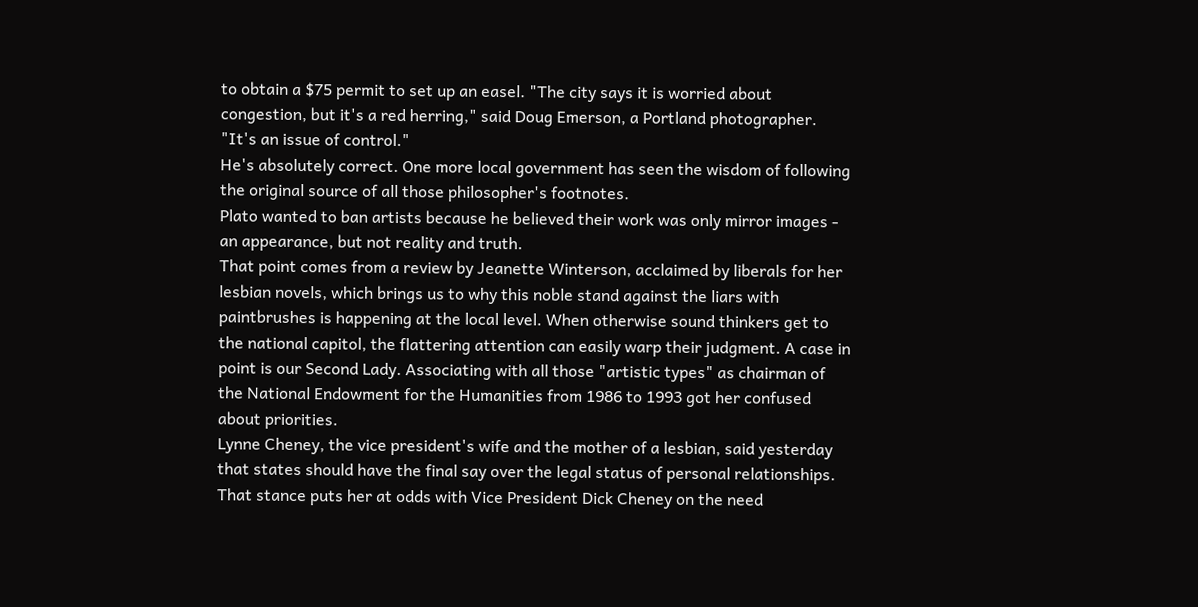to obtain a $75 permit to set up an easel. "The city says it is worried about congestion, but it's a red herring," said Doug Emerson, a Portland photographer. "It's an issue of control."
He's absolutely correct. One more local government has seen the wisdom of following the original source of all those philosopher's footnotes.
Plato wanted to ban artists because he believed their work was only mirror images - an appearance, but not reality and truth.
That point comes from a review by Jeanette Winterson, acclaimed by liberals for her lesbian novels, which brings us to why this noble stand against the liars with paintbrushes is happening at the local level. When otherwise sound thinkers get to the national capitol, the flattering attention can easily warp their judgment. A case in point is our Second Lady. Associating with all those "artistic types" as chairman of the National Endowment for the Humanities from 1986 to 1993 got her confused about priorities.
Lynne Cheney, the vice president's wife and the mother of a lesbian, said yesterday that states should have the final say over the legal status of personal relationships. That stance puts her at odds with Vice President Dick Cheney on the need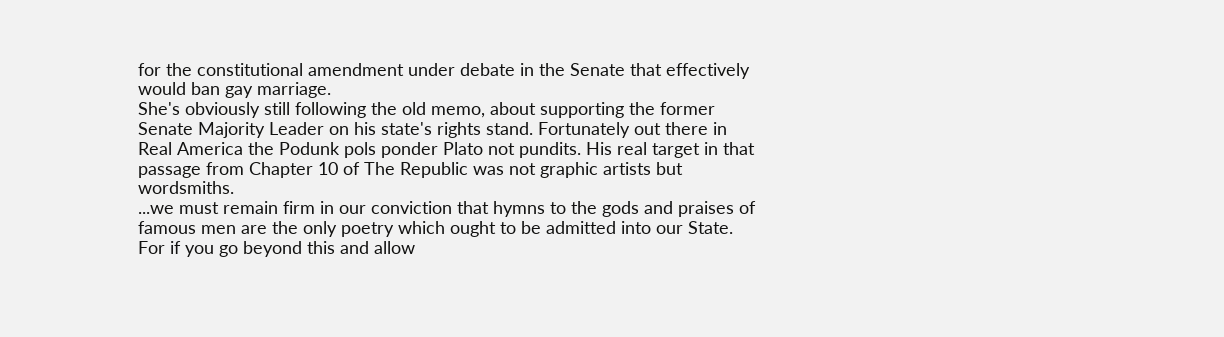for the constitutional amendment under debate in the Senate that effectively would ban gay marriage.
She's obviously still following the old memo, about supporting the former Senate Majority Leader on his state's rights stand. Fortunately out there in Real America the Podunk pols ponder Plato not pundits. His real target in that passage from Chapter 10 of The Republic was not graphic artists but wordsmiths.
...we must remain firm in our conviction that hymns to the gods and praises of famous men are the only poetry which ought to be admitted into our State. For if you go beyond this and allow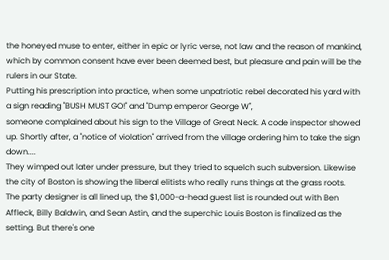the honeyed muse to enter, either in epic or lyric verse, not law and the reason of mankind, which by common consent have ever been deemed best, but pleasure and pain will be the rulers in our State.
Putting his prescription into practice, when some unpatriotic rebel decorated his yard with a sign reading "BUSH MUST GO!" and "Dump emperor George W",
someone complained about his sign to the Village of Great Neck. A code inspector showed up. Shortly after, a "notice of violation" arrived from the village ordering him to take the sign down....
They wimped out later under pressure, but they tried to squelch such subversion. Likewise the city of Boston is showing the liberal elitists who really runs things at the grass roots.
The party designer is all lined up, the $1,000-a-head guest list is rounded out with Ben Affleck, Billy Baldwin, and Sean Astin, and the superchic Louis Boston is finalized as the setting. But there's one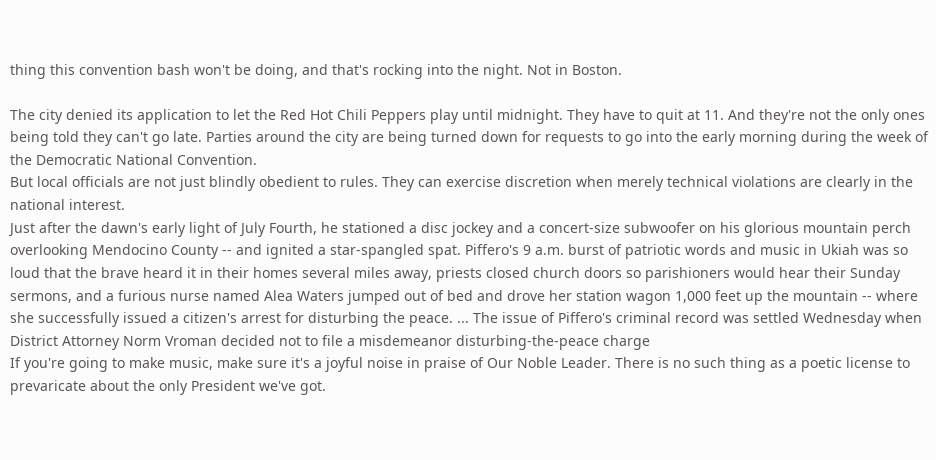thing this convention bash won't be doing, and that's rocking into the night. Not in Boston.

The city denied its application to let the Red Hot Chili Peppers play until midnight. They have to quit at 11. And they're not the only ones being told they can't go late. Parties around the city are being turned down for requests to go into the early morning during the week of the Democratic National Convention.
But local officials are not just blindly obedient to rules. They can exercise discretion when merely technical violations are clearly in the national interest.
Just after the dawn's early light of July Fourth, he stationed a disc jockey and a concert-size subwoofer on his glorious mountain perch overlooking Mendocino County -- and ignited a star-spangled spat. Piffero's 9 a.m. burst of patriotic words and music in Ukiah was so loud that the brave heard it in their homes several miles away, priests closed church doors so parishioners would hear their Sunday sermons, and a furious nurse named Alea Waters jumped out of bed and drove her station wagon 1,000 feet up the mountain -- where she successfully issued a citizen's arrest for disturbing the peace. ... The issue of Piffero's criminal record was settled Wednesday when District Attorney Norm Vroman decided not to file a misdemeanor disturbing-the-peace charge
If you're going to make music, make sure it's a joyful noise in praise of Our Noble Leader. There is no such thing as a poetic license to prevaricate about the only President we've got.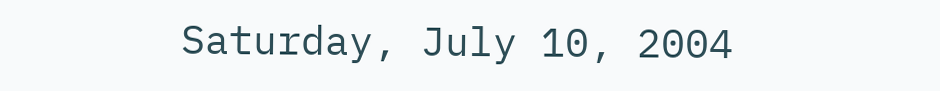Saturday, July 10, 2004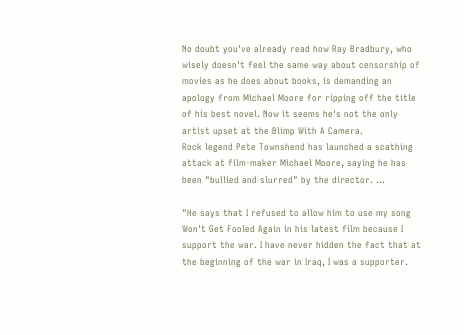No doubt you've already read how Ray Bradbury, who wisely doesn't feel the same way about censorship of movies as he does about books, is demanding an apology from Michael Moore for ripping off the title of his best novel. Now it seems he's not the only artist upset at the Blimp With A Camera.
Rock legend Pete Townshend has launched a scathing attack at film-maker Michael Moore, saying he has been "bullied and slurred" by the director. ...

"He says that I refused to allow him to use my song Won't Get Fooled Again in his latest film because I support the war. I have never hidden the fact that at the beginning of the war in Iraq, I was a supporter.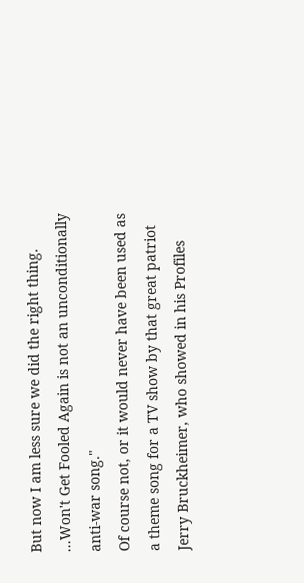But now I am less sure we did the right thing. ...Won't Get Fooled Again is not an unconditionally anti-war song."
Of course not, or it would never have been used as a theme song for a TV show by that great patriot Jerry Bruckheimer, who showed in his Profiles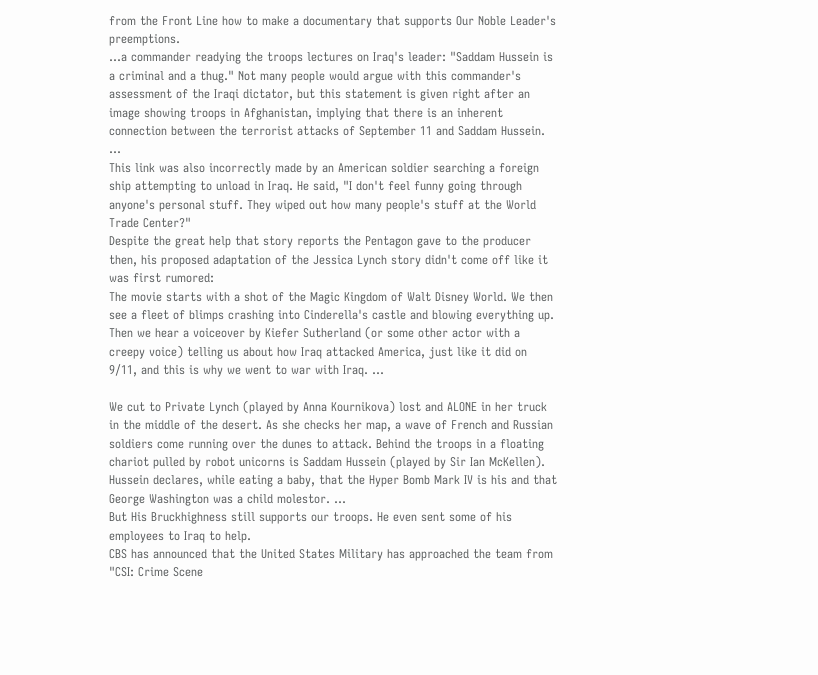from the Front Line how to make a documentary that supports Our Noble Leader's preemptions.
...a commander readying the troops lectures on Iraq's leader: "Saddam Hussein is a criminal and a thug." Not many people would argue with this commander's assessment of the Iraqi dictator, but this statement is given right after an image showing troops in Afghanistan, implying that there is an inherent connection between the terrorist attacks of September 11 and Saddam Hussein. ...
This link was also incorrectly made by an American soldier searching a foreign ship attempting to unload in Iraq. He said, "I don't feel funny going through anyone's personal stuff. They wiped out how many people's stuff at the World Trade Center?"
Despite the great help that story reports the Pentagon gave to the producer then, his proposed adaptation of the Jessica Lynch story didn't come off like it was first rumored:
The movie starts with a shot of the Magic Kingdom of Walt Disney World. We then see a fleet of blimps crashing into Cinderella's castle and blowing everything up. Then we hear a voiceover by Kiefer Sutherland (or some other actor with a creepy voice) telling us about how Iraq attacked America, just like it did on 9/11, and this is why we went to war with Iraq. ...

We cut to Private Lynch (played by Anna Kournikova) lost and ALONE in her truck in the middle of the desert. As she checks her map, a wave of French and Russian soldiers come running over the dunes to attack. Behind the troops in a floating chariot pulled by robot unicorns is Saddam Hussein (played by Sir Ian McKellen). Hussein declares, while eating a baby, that the Hyper Bomb Mark IV is his and that George Washington was a child molestor. ...
But His Bruckhighness still supports our troops. He even sent some of his employees to Iraq to help.
CBS has announced that the United States Military has approached the team from "CSI: Crime Scene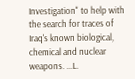Investigation" to help with the search for traces of Iraq's known biological, chemical and nuclear weapons. ...L.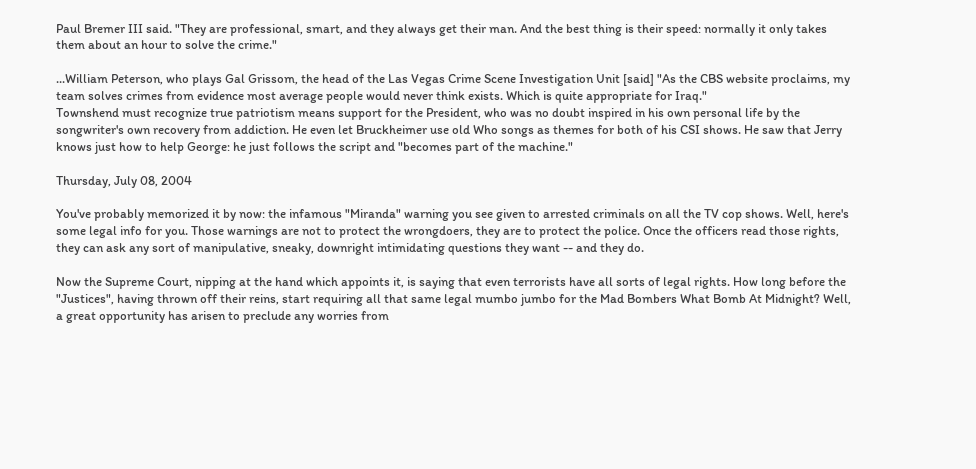Paul Bremer III said. "They are professional, smart, and they always get their man. And the best thing is their speed: normally it only takes them about an hour to solve the crime."

...William Peterson, who plays Gal Grissom, the head of the Las Vegas Crime Scene Investigation Unit [said] "As the CBS website proclaims, my team solves crimes from evidence most average people would never think exists. Which is quite appropriate for Iraq."
Townshend must recognize true patriotism means support for the President, who was no doubt inspired in his own personal life by the songwriter's own recovery from addiction. He even let Bruckheimer use old Who songs as themes for both of his CSI shows. He saw that Jerry knows just how to help George: he just follows the script and "becomes part of the machine."

Thursday, July 08, 2004

You've probably memorized it by now: the infamous "Miranda" warning you see given to arrested criminals on all the TV cop shows. Well, here's some legal info for you. Those warnings are not to protect the wrongdoers, they are to protect the police. Once the officers read those rights, they can ask any sort of manipulative, sneaky, downright intimidating questions they want -- and they do.

Now the Supreme Court, nipping at the hand which appoints it, is saying that even terrorists have all sorts of legal rights. How long before the "Justices", having thrown off their reins, start requiring all that same legal mumbo jumbo for the Mad Bombers What Bomb At Midnight? Well, a great opportunity has arisen to preclude any worries from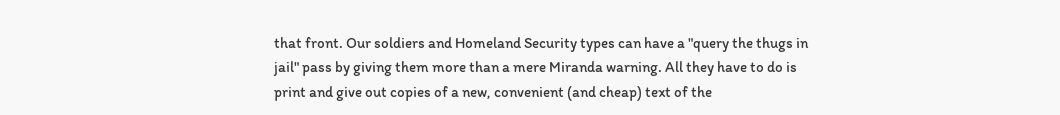that front. Our soldiers and Homeland Security types can have a "query the thugs in jail" pass by giving them more than a mere Miranda warning. All they have to do is print and give out copies of a new, convenient (and cheap) text of the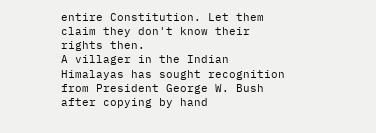entire Constitution. Let them claim they don't know their rights then.
A villager in the Indian Himalayas has sought recognition from President George W. Bush after copying by hand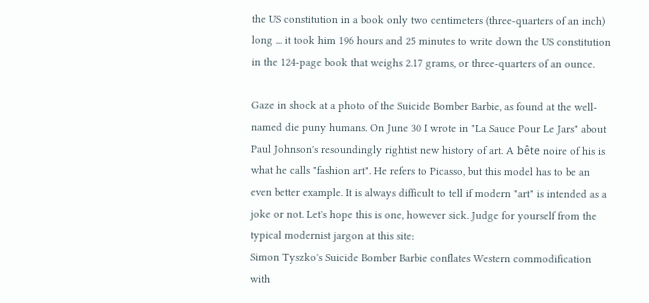the US constitution in a book only two centimeters (three-quarters of an inch) long ... it took him 196 hours and 25 minutes to write down the US constitution in the 124-page book that weighs 2.17 grams, or three-quarters of an ounce.

Gaze in shock at a photo of the Suicide Bomber Barbie, as found at the well-named die puny humans. On June 30 I wrote in "La Sauce Pour Le Jars" about Paul Johnson's resoundingly rightist new history of art. A bête noire of his is what he calls "fashion art". He refers to Picasso, but this model has to be an even better example. It is always difficult to tell if modern "art" is intended as a joke or not. Let's hope this is one, however sick. Judge for yourself from the typical modernist jargon at this site:
Simon Tyszko's Suicide Bomber Barbie conflates Western commodification with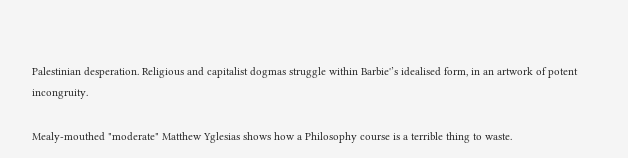Palestinian desperation. Religious and capitalist dogmas struggle within Barbie'’s idealised form, in an artwork of potent incongruity.

Mealy-mouthed "moderate" Matthew Yglesias shows how a Philosophy course is a terrible thing to waste.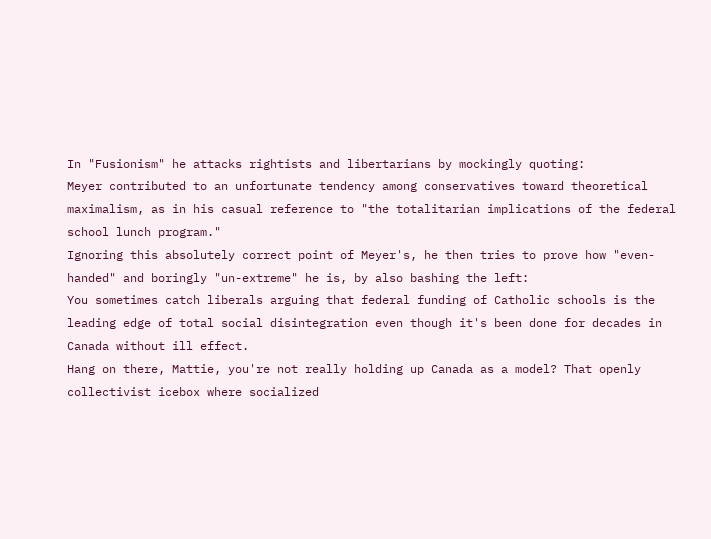In "Fusionism" he attacks rightists and libertarians by mockingly quoting:
Meyer contributed to an unfortunate tendency among conservatives toward theoretical maximalism, as in his casual reference to "the totalitarian implications of the federal school lunch program."
Ignoring this absolutely correct point of Meyer's, he then tries to prove how "even-handed" and boringly "un-extreme" he is, by also bashing the left:
You sometimes catch liberals arguing that federal funding of Catholic schools is the leading edge of total social disintegration even though it's been done for decades in Canada without ill effect.
Hang on there, Mattie, you're not really holding up Canada as a model? That openly collectivist icebox where socialized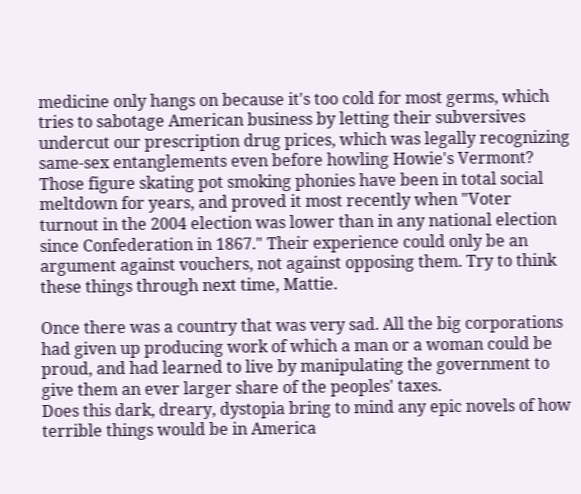medicine only hangs on because it's too cold for most germs, which tries to sabotage American business by letting their subversives undercut our prescription drug prices, which was legally recognizing same-sex entanglements even before howling Howie's Vermont? Those figure skating pot smoking phonies have been in total social meltdown for years, and proved it most recently when "Voter turnout in the 2004 election was lower than in any national election since Confederation in 1867." Their experience could only be an argument against vouchers, not against opposing them. Try to think these things through next time, Mattie.

Once there was a country that was very sad. All the big corporations had given up producing work of which a man or a woman could be proud, and had learned to live by manipulating the government to give them an ever larger share of the peoples' taxes.
Does this dark, dreary, dystopia bring to mind any epic novels of how terrible things would be in America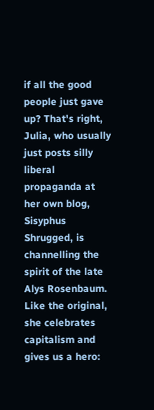if all the good people just gave up? That's right, Julia, who usually just posts silly liberal propaganda at her own blog, Sisyphus Shrugged, is channelling the spirit of the late Alys Rosenbaum. Like the original, she celebrates capitalism and gives us a hero: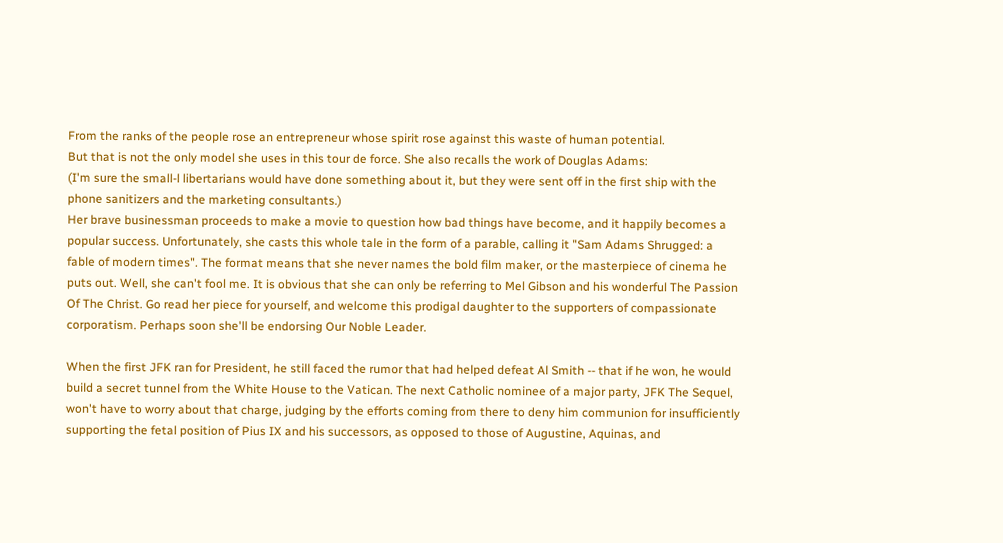From the ranks of the people rose an entrepreneur whose spirit rose against this waste of human potential.
But that is not the only model she uses in this tour de force. She also recalls the work of Douglas Adams:
(I'm sure the small-l libertarians would have done something about it, but they were sent off in the first ship with the phone sanitizers and the marketing consultants.)
Her brave businessman proceeds to make a movie to question how bad things have become, and it happily becomes a popular success. Unfortunately, she casts this whole tale in the form of a parable, calling it "Sam Adams Shrugged: a fable of modern times". The format means that she never names the bold film maker, or the masterpiece of cinema he puts out. Well, she can't fool me. It is obvious that she can only be referring to Mel Gibson and his wonderful The Passion Of The Christ. Go read her piece for yourself, and welcome this prodigal daughter to the supporters of compassionate corporatism. Perhaps soon she'll be endorsing Our Noble Leader.

When the first JFK ran for President, he still faced the rumor that had helped defeat Al Smith -- that if he won, he would build a secret tunnel from the White House to the Vatican. The next Catholic nominee of a major party, JFK The Sequel, won't have to worry about that charge, judging by the efforts coming from there to deny him communion for insufficiently supporting the fetal position of Pius IX and his successors, as opposed to those of Augustine, Aquinas, and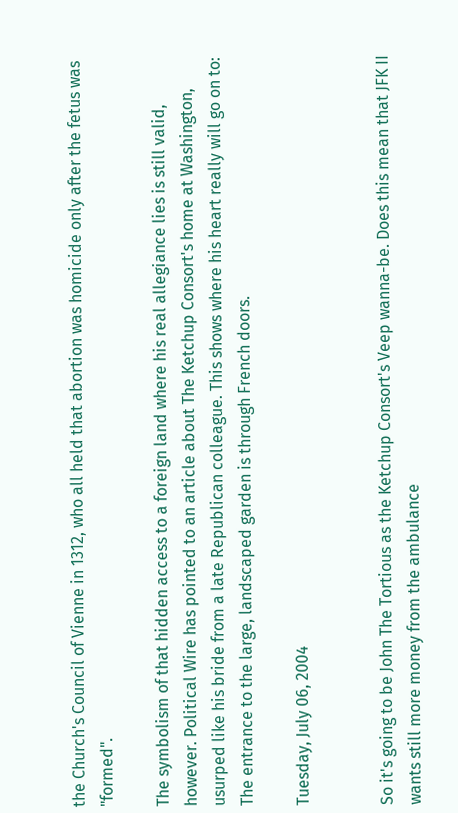the Church's Council of Vienne in 1312, who all held that abortion was homicide only after the fetus was "formed".

The symbolism of that hidden access to a foreign land where his real allegiance lies is still valid, however. Political Wire has pointed to an article about The Ketchup Consort's home at Washington, usurped like his bride from a late Republican colleague. This shows where his heart really will go on to:
The entrance to the large, landscaped garden is through French doors.

Tuesday, July 06, 2004


So it's going to be John The Tortious as the Ketchup Consort's Veep wanna-be. Does this mean that JFK II wants still more money from the ambulance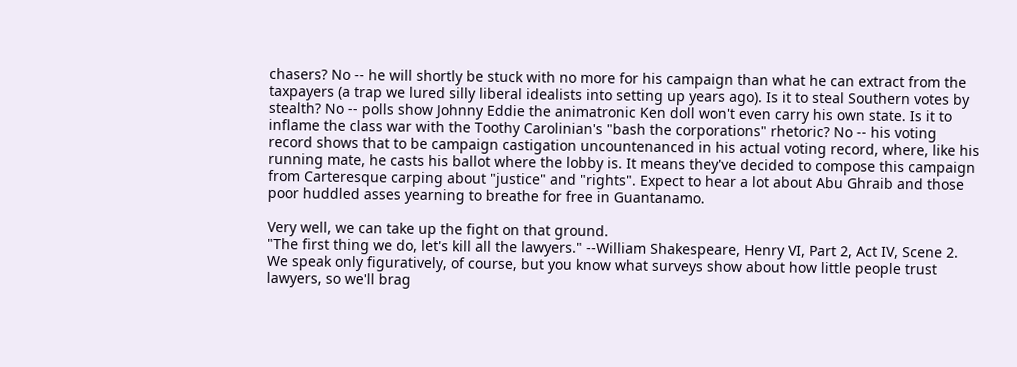chasers? No -- he will shortly be stuck with no more for his campaign than what he can extract from the taxpayers (a trap we lured silly liberal idealists into setting up years ago). Is it to steal Southern votes by stealth? No -- polls show Johnny Eddie the animatronic Ken doll won't even carry his own state. Is it to inflame the class war with the Toothy Carolinian's "bash the corporations" rhetoric? No -- his voting record shows that to be campaign castigation uncountenanced in his actual voting record, where, like his running mate, he casts his ballot where the lobby is. It means they've decided to compose this campaign from Carteresque carping about "justice" and "rights". Expect to hear a lot about Abu Ghraib and those poor huddled asses yearning to breathe for free in Guantanamo.

Very well, we can take up the fight on that ground.
"The first thing we do, let's kill all the lawyers." --William Shakespeare, Henry VI, Part 2, Act IV, Scene 2.
We speak only figuratively, of course, but you know what surveys show about how little people trust lawyers, so we'll brag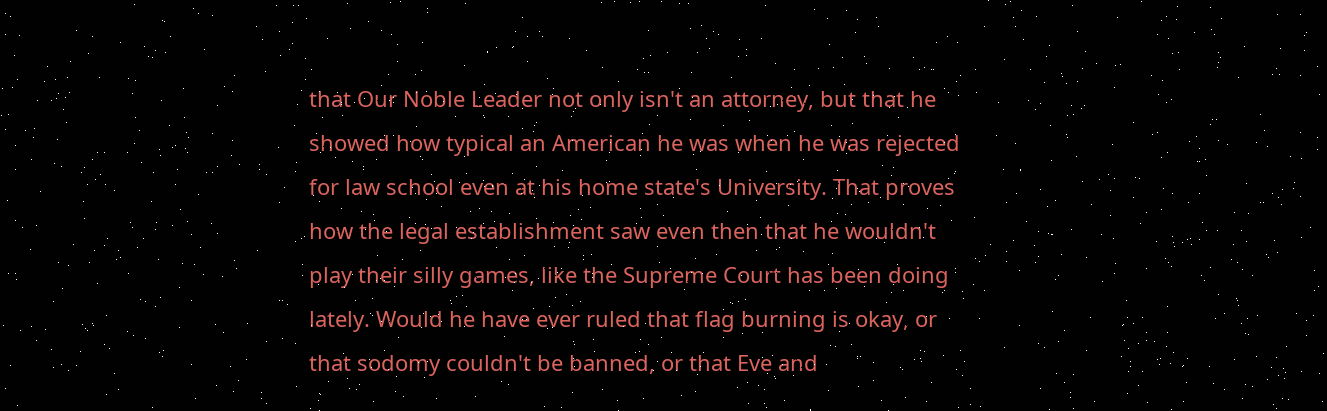that Our Noble Leader not only isn't an attorney, but that he showed how typical an American he was when he was rejected for law school even at his home state's University. That proves how the legal establishment saw even then that he wouldn't play their silly games, like the Supreme Court has been doing lately. Would he have ever ruled that flag burning is okay, or that sodomy couldn't be banned, or that Eve and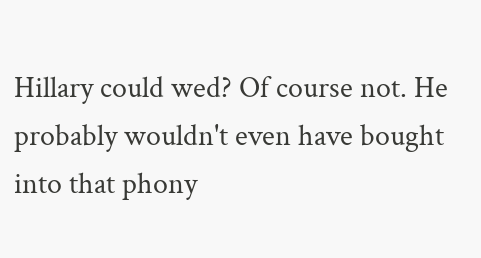Hillary could wed? Of course not. He probably wouldn't even have bought into that phony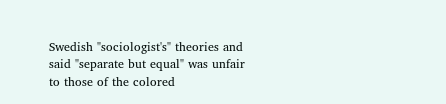Swedish "sociologist's" theories and said "separate but equal" was unfair to those of the colored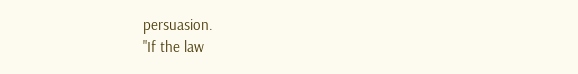persuasion.
"If the law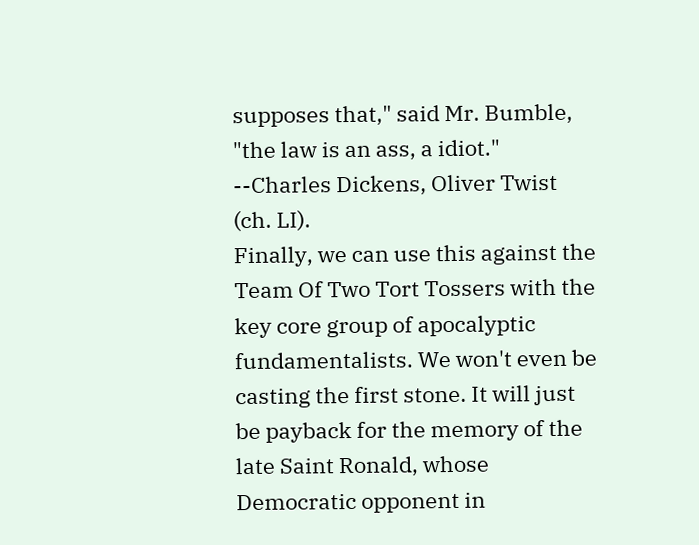supposes that," said Mr. Bumble, "the law is an ass, a idiot." --Charles Dickens, Oliver Twist (ch. LI).
Finally, we can use this against the Team Of Two Tort Tossers with the key core group of apocalyptic fundamentalists. We won't even be casting the first stone. It will just be payback for the memory of the late Saint Ronald, whose Democratic opponent in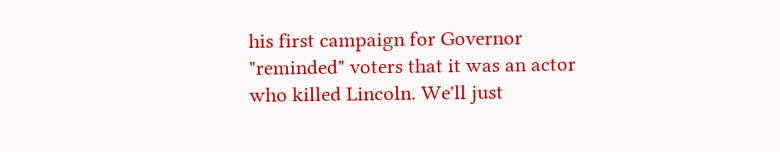his first campaign for Governor "reminded" voters that it was an actor who killed Lincoln. We'll just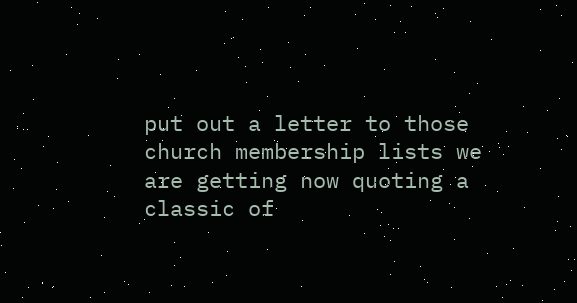put out a letter to those church membership lists we are getting now quoting a classic of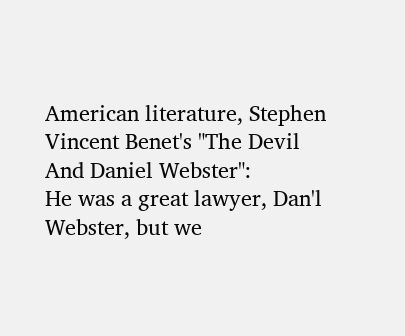American literature, Stephen Vincent Benet's "The Devil And Daniel Webster":
He was a great lawyer, Dan'l Webster, but we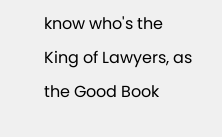know who's the King of Lawyers, as the Good Book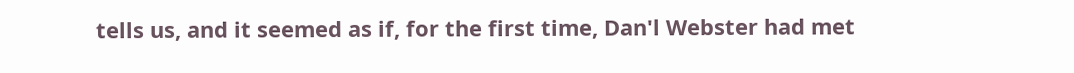tells us, and it seemed as if, for the first time, Dan'l Webster had met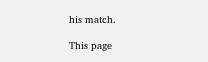his match.

This page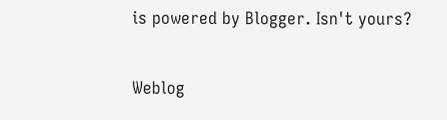is powered by Blogger. Isn't yours?

Weblog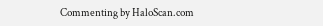Commenting by HaloScan.com